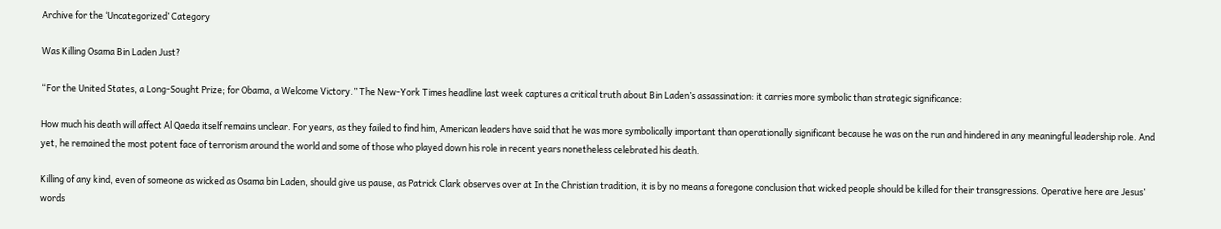Archive for the ‘Uncategorized’ Category

Was Killing Osama Bin Laden Just?

“For the United States, a Long-Sought Prize; for Obama, a Welcome Victory.” The New-York Times headline last week captures a critical truth about Bin Laden’s assassination: it carries more symbolic than strategic significance:

How much his death will affect Al Qaeda itself remains unclear. For years, as they failed to find him, American leaders have said that he was more symbolically important than operationally significant because he was on the run and hindered in any meaningful leadership role. And yet, he remained the most potent face of terrorism around the world and some of those who played down his role in recent years nonetheless celebrated his death.

Killing of any kind, even of someone as wicked as Osama bin Laden, should give us pause, as Patrick Clark observes over at In the Christian tradition, it is by no means a foregone conclusion that wicked people should be killed for their transgressions. Operative here are Jesus’ words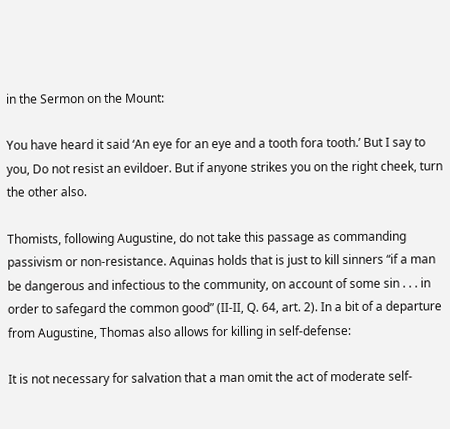in the Sermon on the Mount:

You have heard it said ‘An eye for an eye and a tooth fora tooth.’ But I say to you, Do not resist an evildoer. But if anyone strikes you on the right cheek, turn the other also.

Thomists, following Augustine, do not take this passage as commanding passivism or non-resistance. Aquinas holds that is just to kill sinners “if a man be dangerous and infectious to the community, on account of some sin . . . in order to safegard the common good” (II-II, Q. 64, art. 2). In a bit of a departure from Augustine, Thomas also allows for killing in self-defense:

It is not necessary for salvation that a man omit the act of moderate self-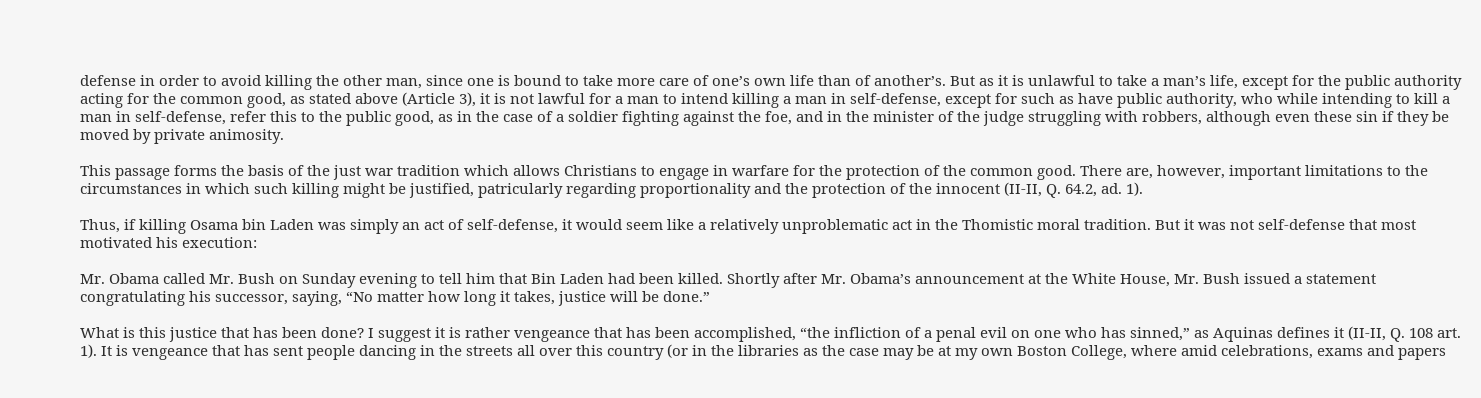defense in order to avoid killing the other man, since one is bound to take more care of one’s own life than of another’s. But as it is unlawful to take a man’s life, except for the public authority acting for the common good, as stated above (Article 3), it is not lawful for a man to intend killing a man in self-defense, except for such as have public authority, who while intending to kill a man in self-defense, refer this to the public good, as in the case of a soldier fighting against the foe, and in the minister of the judge struggling with robbers, although even these sin if they be moved by private animosity.

This passage forms the basis of the just war tradition which allows Christians to engage in warfare for the protection of the common good. There are, however, important limitations to the circumstances in which such killing might be justified, patricularly regarding proportionality and the protection of the innocent (II-II, Q. 64.2, ad. 1).

Thus, if killing Osama bin Laden was simply an act of self-defense, it would seem like a relatively unproblematic act in the Thomistic moral tradition. But it was not self-defense that most motivated his execution:

Mr. Obama called Mr. Bush on Sunday evening to tell him that Bin Laden had been killed. Shortly after Mr. Obama’s announcement at the White House, Mr. Bush issued a statement congratulating his successor, saying, “No matter how long it takes, justice will be done.”

What is this justice that has been done? I suggest it is rather vengeance that has been accomplished, “the infliction of a penal evil on one who has sinned,” as Aquinas defines it (II-II, Q. 108 art. 1). It is vengeance that has sent people dancing in the streets all over this country (or in the libraries as the case may be at my own Boston College, where amid celebrations, exams and papers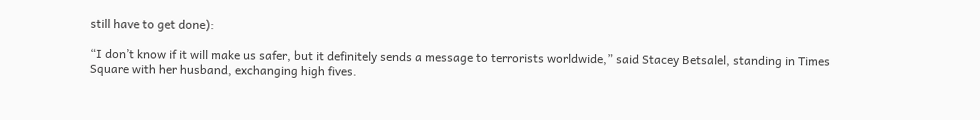still have to get done):

“I don’t know if it will make us safer, but it definitely sends a message to terrorists worldwide,” said Stacey Betsalel, standing in Times Square with her husband, exchanging high fives.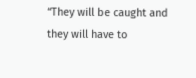“They will be caught and they will have to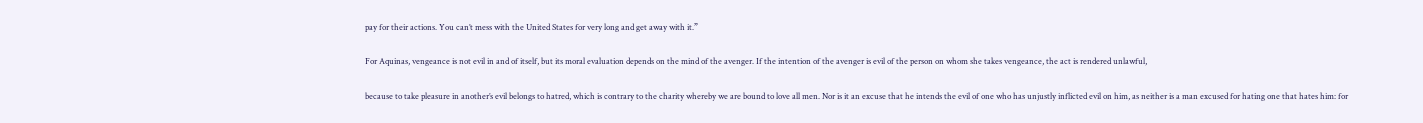pay for their actions. You can’t mess with the United States for very long and get away with it.”

For Aquinas, vengeance is not evil in and of itself, but its moral evaluation depends on the mind of the avenger. If the intention of the avenger is evil of the person on whom she takes vengeance, the act is rendered unlawful,

because to take pleasure in another’s evil belongs to hatred, which is contrary to the charity whereby we are bound to love all men. Nor is it an excuse that he intends the evil of one who has unjustly inflicted evil on him, as neither is a man excused for hating one that hates him: for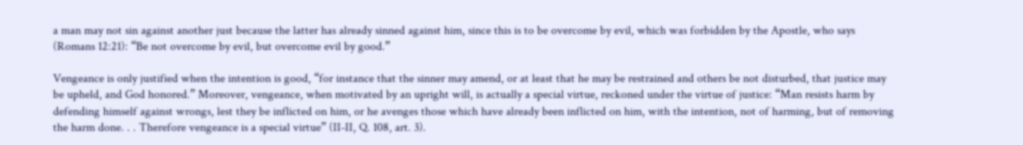a man may not sin against another just because the latter has already sinned against him, since this is to be overcome by evil, which was forbidden by the Apostle, who says (Romans 12:21): “Be not overcome by evil, but overcome evil by good.”

Vengeance is only justified when the intention is good, “for instance that the sinner may amend, or at least that he may be restrained and others be not disturbed, that justice may be upheld, and God honored.” Moreover, vengeance, when motivated by an upright will, is actually a special virtue, reckoned under the virtue of justice: “Man resists harm by defending himself against wrongs, lest they be inflicted on him, or he avenges those which have already been inflicted on him, with the intention, not of harming, but of removing the harm done. . . Therefore vengeance is a special virtue” (II-II, Q. 108, art. 3).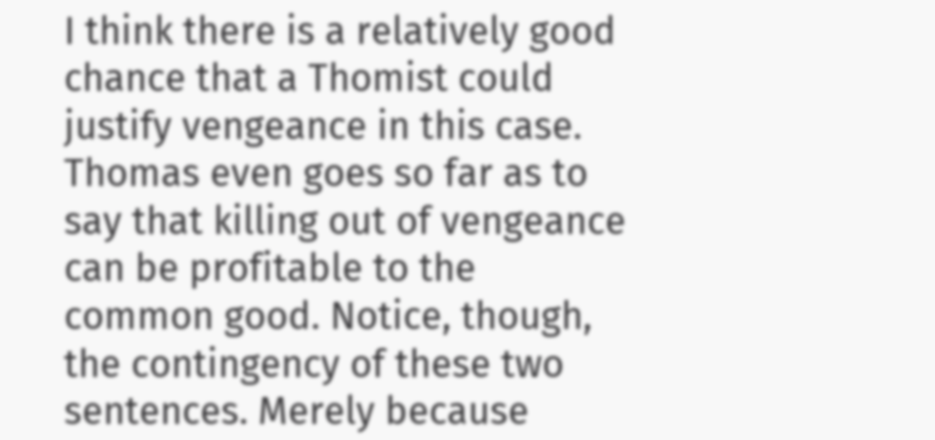I think there is a relatively good chance that a Thomist could justify vengeance in this case. Thomas even goes so far as to say that killing out of vengeance can be profitable to the common good. Notice, though, the contingency of these two sentences. Merely because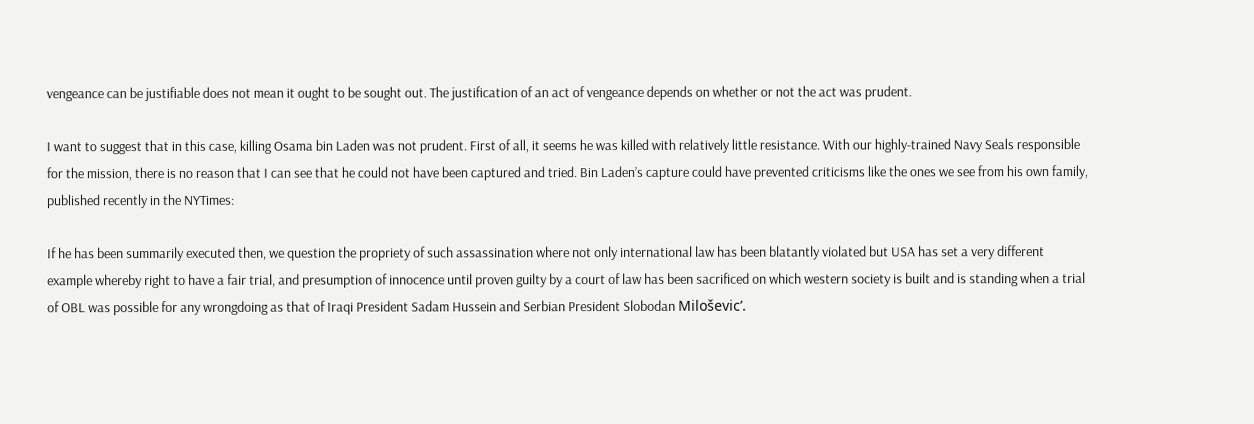vengeance can be justifiable does not mean it ought to be sought out. The justification of an act of vengeance depends on whether or not the act was prudent.

I want to suggest that in this case, killing Osama bin Laden was not prudent. First of all, it seems he was killed with relatively little resistance. With our highly-trained Navy Seals responsible for the mission, there is no reason that I can see that he could not have been captured and tried. Bin Laden’s capture could have prevented criticisms like the ones we see from his own family, published recently in the NYTimes:

If he has been summarily executed then, we question the propriety of such assassination where not only international law has been blatantly violated but USA has set a very different example whereby right to have a fair trial, and presumption of innocence until proven guilty by a court of law has been sacrificed on which western society is built and is standing when a trial of OBL was possible for any wrongdoing as that of Iraqi President Sadam Hussein and Serbian President Slobodan Miloševic’.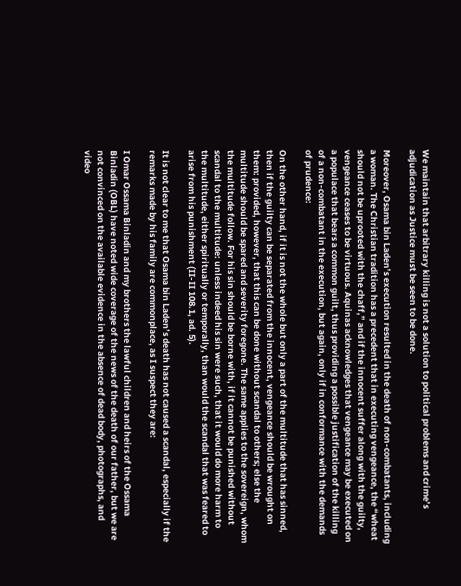We maintain that arbitrary killing is not a solution to political problems and crime’s adjudication as Justice must be seen to be done.

Moreover, Osama bin Laden’s execution resulted in the death of non-combatants, including a woman. The Christian tradition has a precedent that in executing vengeance, the “wheat should not be uprooted with the chaff,” and if the innocent suffer along with the guilty, vengeance ceases to be virtuous. Aquinas acknowledges that vengeance may be executed on a populace that bears a common guilt, thus providing a possible justification of the killing of a non-combatant in the execution, but again, only if in conformance with the demands of prudence:

On the other hand, if it is not the whole but only a part of the multitude that has sinned, then if the guilty can be separated from the innocent, vengeance should be wrought on them: provided, however, that this can be done without scandal to others; else the multitude should be spared and severity foregone. The same applies to the sovereign, whom the multitude follow. For his sin should be borne with, if it cannot be punished without scandal to the multitude: unless indeed his sin were such, that it would do more harm to the multitude, either spiritually or temporally, than would the scandal that was feared to arise from his punishment (II-II 108.1, ad. 5).

It is not clear to me that Osama bin Laden’s death has not caused a scandal, especially if the remarks made by his family are commonplace, as I suspect they are:

I Omar Ossama Binladin and my brothers the lawful children and heirs of the Ossama Binladin (OBL) have noted wide coverage of the news of the death of our father, but we are not convinced on the available evidence in the absence of dead body, photographs, and video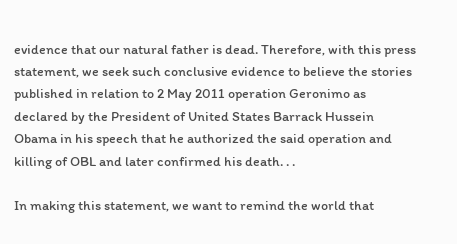evidence that our natural father is dead. Therefore, with this press statement, we seek such conclusive evidence to believe the stories published in relation to 2 May 2011 operation Geronimo as declared by the President of United States Barrack Hussein Obama in his speech that he authorized the said operation and killing of OBL and later confirmed his death. . .

In making this statement, we want to remind the world that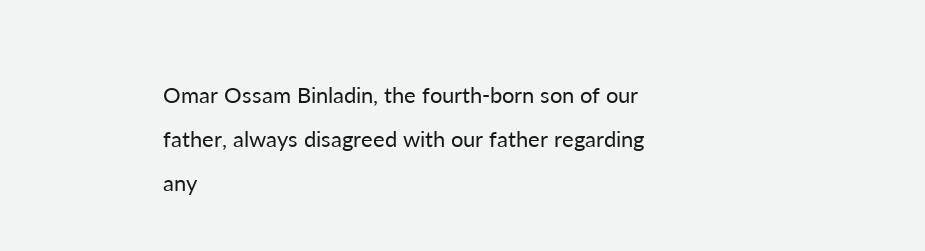Omar Ossam Binladin, the fourth-born son of our father, always disagreed with our father regarding any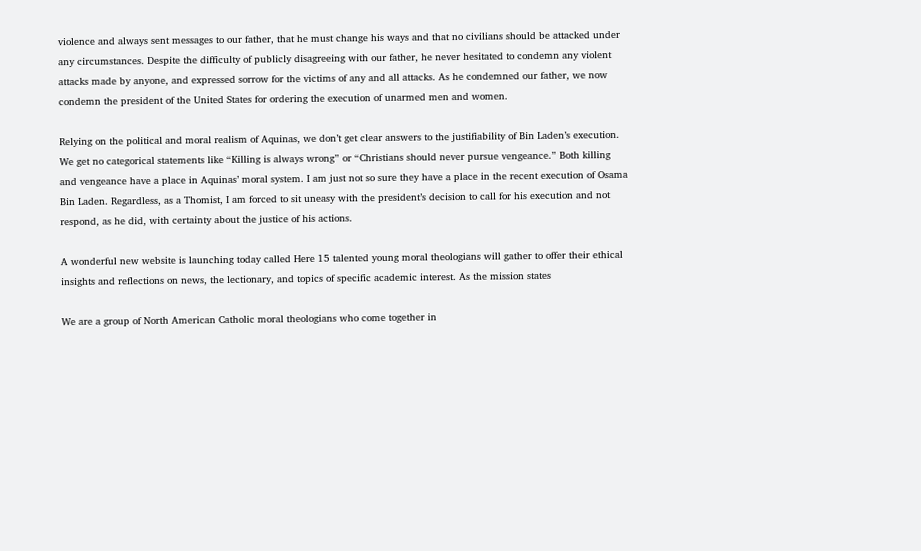violence and always sent messages to our father, that he must change his ways and that no civilians should be attacked under any circumstances. Despite the difficulty of publicly disagreeing with our father, he never hesitated to condemn any violent attacks made by anyone, and expressed sorrow for the victims of any and all attacks. As he condemned our father, we now condemn the president of the United States for ordering the execution of unarmed men and women.

Relying on the political and moral realism of Aquinas, we don’t get clear answers to the justifiability of Bin Laden’s execution. We get no categorical statements like “Killing is always wrong” or “Christians should never pursue vengeance.” Both killing and vengeance have a place in Aquinas’ moral system. I am just not so sure they have a place in the recent execution of Osama Bin Laden. Regardless, as a Thomist, I am forced to sit uneasy with the president’s decision to call for his execution and not respond, as he did, with certainty about the justice of his actions.

A wonderful new website is launching today called Here 15 talented young moral theologians will gather to offer their ethical insights and reflections on news, the lectionary, and topics of specific academic interest. As the mission states

We are a group of North American Catholic moral theologians who come together in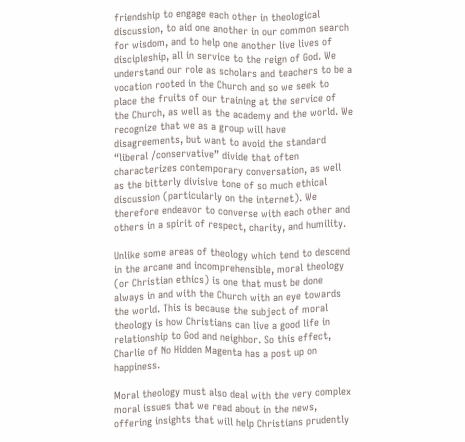friendship to engage each other in theological discussion, to aid one another in our common search for wisdom, and to help one another live lives of discipleship, all in service to the reign of God. We understand our role as scholars and teachers to be a vocation rooted in the Church and so we seek to place the fruits of our training at the service of the Church, as well as the academy and the world. We recognize that we as a group will have disagreements, but want to avoid the standard “liberal /conservative” divide that often characterizes contemporary conversation, as well as the bitterly divisive tone of so much ethical discussion (particularly on the internet). We therefore endeavor to converse with each other and others in a spirit of respect, charity, and humility.

Unlike some areas of theology which tend to descend in the arcane and incomprehensible, moral theology (or Christian ethics) is one that must be done always in and with the Church with an eye towards the world. This is because the subject of moral theology is how Christians can live a good life in relationship to God and neighbor. So this effect, Charlie of No Hidden Magenta has a post up on happiness.

Moral theology must also deal with the very complex moral issues that we read about in the news, offering insights that will help Christians prudently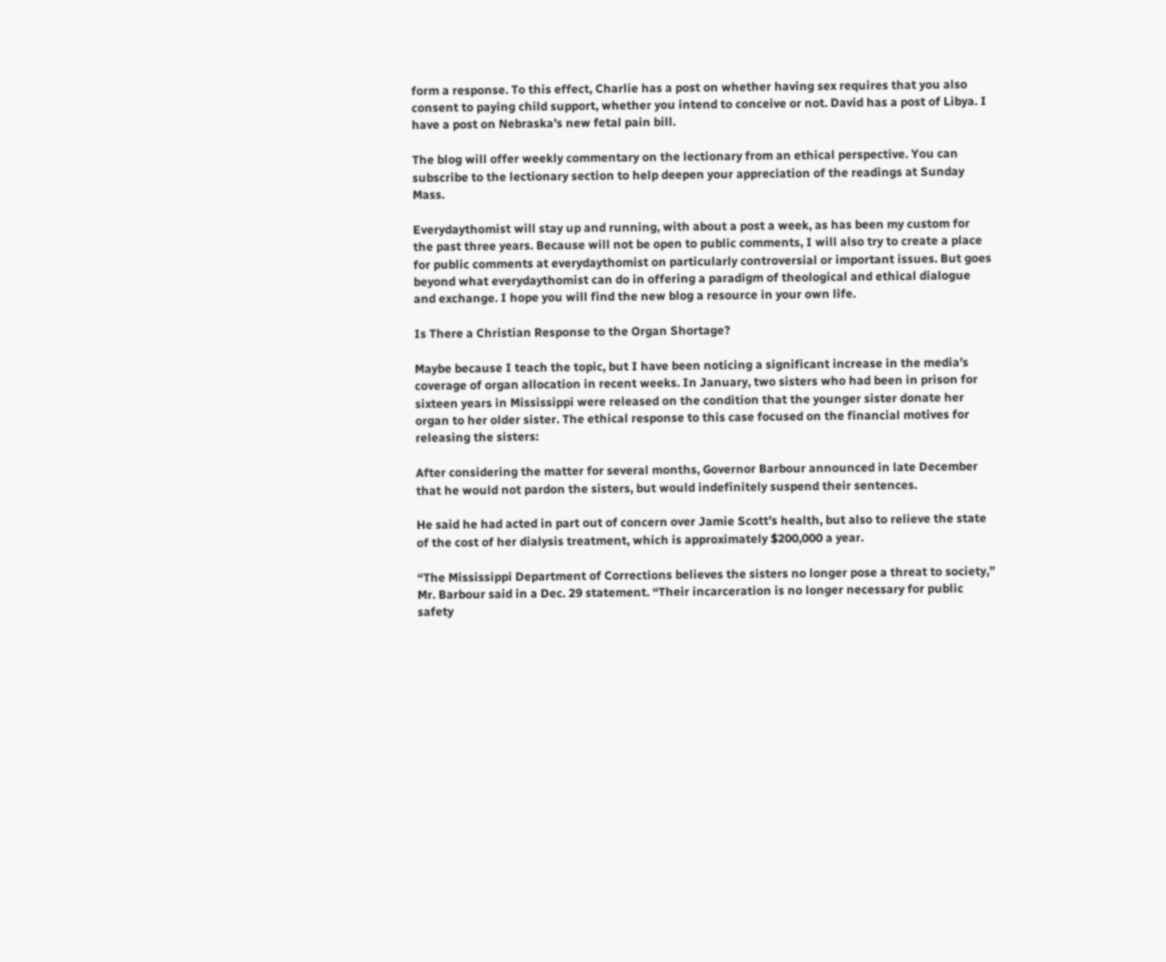form a response. To this effect, Charlie has a post on whether having sex requires that you also consent to paying child support, whether you intend to conceive or not. David has a post of Libya. I have a post on Nebraska’s new fetal pain bill.

The blog will offer weekly commentary on the lectionary from an ethical perspective. You can subscribe to the lectionary section to help deepen your appreciation of the readings at Sunday Mass.

Everydaythomist will stay up and running, with about a post a week, as has been my custom for the past three years. Because will not be open to public comments, I will also try to create a place for public comments at everydaythomist on particularly controversial or important issues. But goes beyond what everydaythomist can do in offering a paradigm of theological and ethical dialogue and exchange. I hope you will find the new blog a resource in your own life.

Is There a Christian Response to the Organ Shortage?

Maybe because I teach the topic, but I have been noticing a significant increase in the media’s coverage of organ allocation in recent weeks. In January, two sisters who had been in prison for sixteen years in Mississippi were released on the condition that the younger sister donate her organ to her older sister. The ethical response to this case focused on the financial motives for releasing the sisters:

After considering the matter for several months, Governor Barbour announced in late December that he would not pardon the sisters, but would indefinitely suspend their sentences.

He said he had acted in part out of concern over Jamie Scott’s health, but also to relieve the state of the cost of her dialysis treatment, which is approximately $200,000 a year.

“The Mississippi Department of Corrections believes the sisters no longer pose a threat to society,” Mr. Barbour said in a Dec. 29 statement. “Their incarceration is no longer necessary for public safety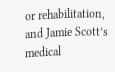or rehabilitation, and Jamie Scott’s medical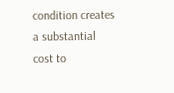condition creates a substantial cost to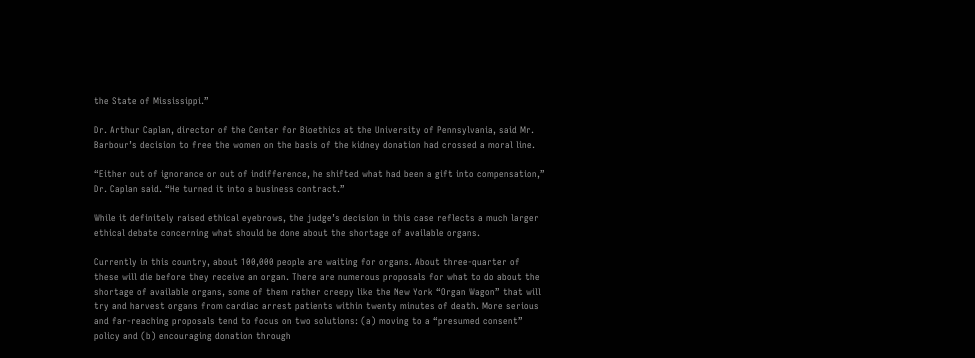the State of Mississippi.”

Dr. Arthur Caplan, director of the Center for Bioethics at the University of Pennsylvania, said Mr. Barbour’s decision to free the women on the basis of the kidney donation had crossed a moral line.

“Either out of ignorance or out of indifference, he shifted what had been a gift into compensation,” Dr. Caplan said. “He turned it into a business contract.”

While it definitely raised ethical eyebrows, the judge’s decision in this case reflects a much larger ethical debate concerning what should be done about the shortage of available organs.

Currently in this country, about 100,000 people are waiting for organs. About three-quarter of these will die before they receive an organ. There are numerous proposals for what to do about the shortage of available organs, some of them rather creepy like the New York “Organ Wagon” that will try and harvest organs from cardiac arrest patients within twenty minutes of death. More serious and far-reaching proposals tend to focus on two solutions: (a) moving to a “presumed consent” policy and (b) encouraging donation through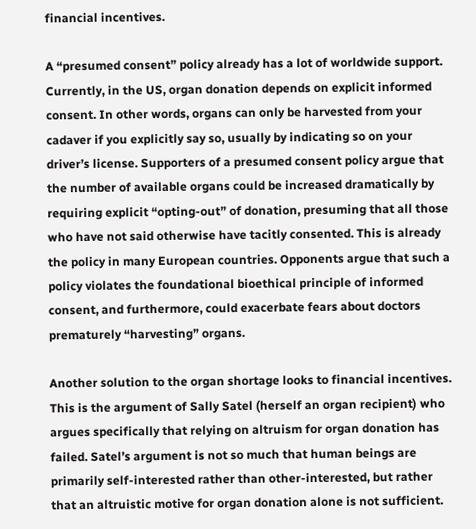financial incentives.

A “presumed consent” policy already has a lot of worldwide support. Currently, in the US, organ donation depends on explicit informed consent. In other words, organs can only be harvested from your cadaver if you explicitly say so, usually by indicating so on your driver’s license. Supporters of a presumed consent policy argue that the number of available organs could be increased dramatically by requiring explicit “opting-out” of donation, presuming that all those who have not said otherwise have tacitly consented. This is already the policy in many European countries. Opponents argue that such a policy violates the foundational bioethical principle of informed consent, and furthermore, could exacerbate fears about doctors prematurely “harvesting” organs.

Another solution to the organ shortage looks to financial incentives. This is the argument of Sally Satel (herself an organ recipient) who argues specifically that relying on altruism for organ donation has failed. Satel’s argument is not so much that human beings are primarily self-interested rather than other-interested, but rather that an altruistic motive for organ donation alone is not sufficient.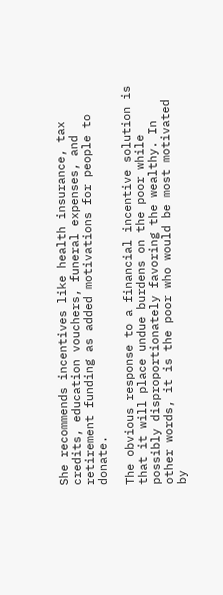She recommends incentives like health insurance, tax credits, education vouchers, funeral expenses, and retirement funding as added motivations for people to donate.

The obvious response to a financial incentive solution is that it will place undue burdens on the poor while possibly disproportionately favoring the wealthy. In other words, it is the poor who would be most motivated by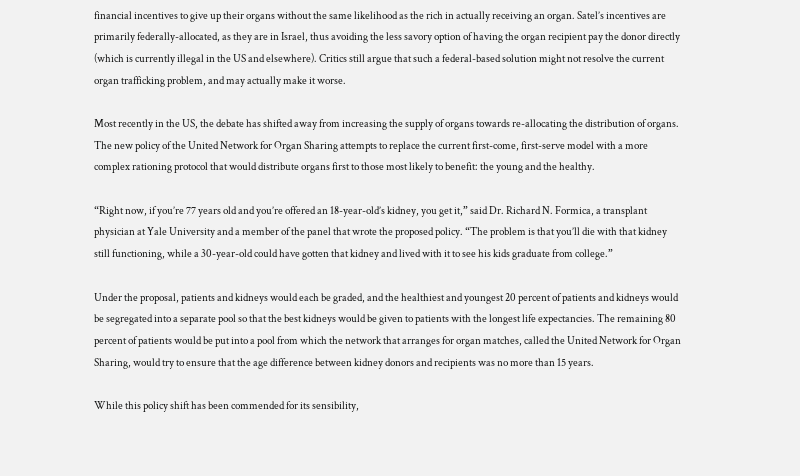financial incentives to give up their organs without the same likelihood as the rich in actually receiving an organ. Satel’s incentives are primarily federally-allocated, as they are in Israel, thus avoiding the less savory option of having the organ recipient pay the donor directly (which is currently illegal in the US and elsewhere). Critics still argue that such a federal-based solution might not resolve the current organ trafficking problem, and may actually make it worse.

Most recently in the US, the debate has shifted away from increasing the supply of organs towards re-allocating the distribution of organs. The new policy of the United Network for Organ Sharing attempts to replace the current first-come, first-serve model with a more complex rationing protocol that would distribute organs first to those most likely to benefit: the young and the healthy.

“Right now, if you’re 77 years old and you’re offered an 18-year-old’s kidney, you get it,” said Dr. Richard N. Formica, a transplant physician at Yale University and a member of the panel that wrote the proposed policy. “The problem is that you’ll die with that kidney still functioning, while a 30-year-old could have gotten that kidney and lived with it to see his kids graduate from college.”

Under the proposal, patients and kidneys would each be graded, and the healthiest and youngest 20 percent of patients and kidneys would be segregated into a separate pool so that the best kidneys would be given to patients with the longest life expectancies. The remaining 80 percent of patients would be put into a pool from which the network that arranges for organ matches, called the United Network for Organ Sharing, would try to ensure that the age difference between kidney donors and recipients was no more than 15 years.

While this policy shift has been commended for its sensibility,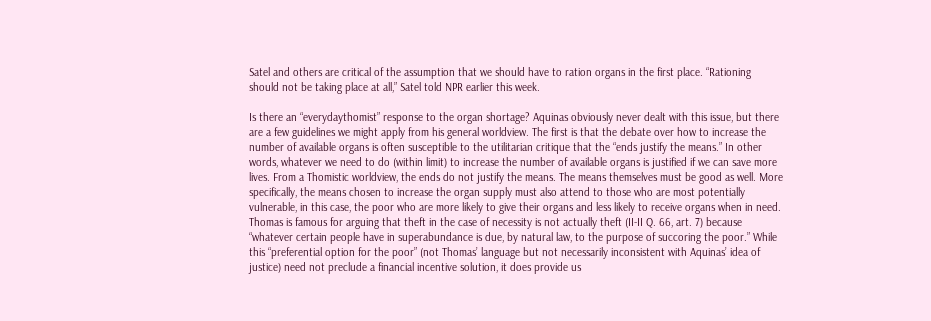Satel and others are critical of the assumption that we should have to ration organs in the first place. “Rationing should not be taking place at all,” Satel told NPR earlier this week.

Is there an “everydaythomist” response to the organ shortage? Aquinas obviously never dealt with this issue, but there are a few guidelines we might apply from his general worldview. The first is that the debate over how to increase the number of available organs is often susceptible to the utilitarian critique that the “ends justify the means.” In other words, whatever we need to do (within limit) to increase the number of available organs is justified if we can save more lives. From a Thomistic worldview, the ends do not justify the means. The means themselves must be good as well. More specifically, the means chosen to increase the organ supply must also attend to those who are most potentially vulnerable, in this case, the poor who are more likely to give their organs and less likely to receive organs when in need. Thomas is famous for arguing that theft in the case of necessity is not actually theft (II-II Q. 66, art. 7) because “whatever certain people have in superabundance is due, by natural law, to the purpose of succoring the poor.” While this “preferential option for the poor” (not Thomas’ language but not necessarily inconsistent with Aquinas’ idea of justice) need not preclude a financial incentive solution, it does provide us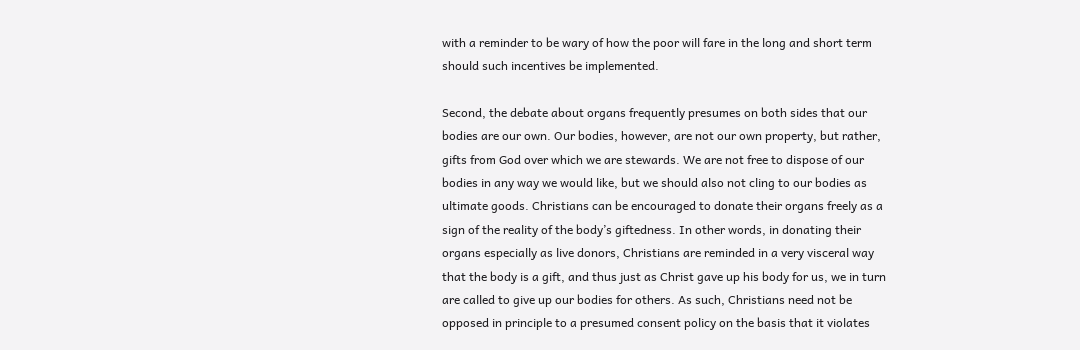with a reminder to be wary of how the poor will fare in the long and short term should such incentives be implemented.

Second, the debate about organs frequently presumes on both sides that our bodies are our own. Our bodies, however, are not our own property, but rather, gifts from God over which we are stewards. We are not free to dispose of our bodies in any way we would like, but we should also not cling to our bodies as ultimate goods. Christians can be encouraged to donate their organs freely as a sign of the reality of the body’s giftedness. In other words, in donating their organs especially as live donors, Christians are reminded in a very visceral way that the body is a gift, and thus just as Christ gave up his body for us, we in turn are called to give up our bodies for others. As such, Christians need not be opposed in principle to a presumed consent policy on the basis that it violates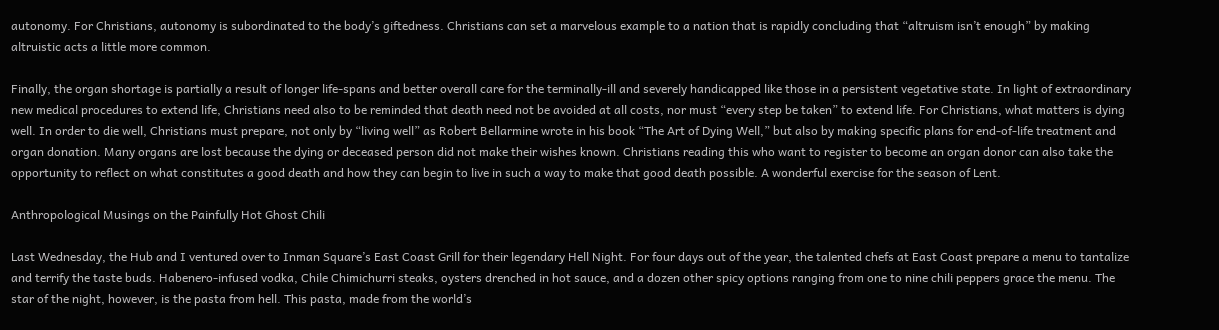autonomy. For Christians, autonomy is subordinated to the body’s giftedness. Christians can set a marvelous example to a nation that is rapidly concluding that “altruism isn’t enough” by making altruistic acts a little more common.

Finally, the organ shortage is partially a result of longer life-spans and better overall care for the terminally-ill and severely handicapped like those in a persistent vegetative state. In light of extraordinary new medical procedures to extend life, Christians need also to be reminded that death need not be avoided at all costs, nor must “every step be taken” to extend life. For Christians, what matters is dying well. In order to die well, Christians must prepare, not only by “living well” as Robert Bellarmine wrote in his book “The Art of Dying Well,” but also by making specific plans for end-of-life treatment and organ donation. Many organs are lost because the dying or deceased person did not make their wishes known. Christians reading this who want to register to become an organ donor can also take the opportunity to reflect on what constitutes a good death and how they can begin to live in such a way to make that good death possible. A wonderful exercise for the season of Lent.

Anthropological Musings on the Painfully Hot Ghost Chili

Last Wednesday, the Hub and I ventured over to Inman Square’s East Coast Grill for their legendary Hell Night. For four days out of the year, the talented chefs at East Coast prepare a menu to tantalize and terrify the taste buds. Habenero-infused vodka, Chile Chimichurri steaks, oysters drenched in hot sauce, and a dozen other spicy options ranging from one to nine chili peppers grace the menu. The star of the night, however, is the pasta from hell. This pasta, made from the world’s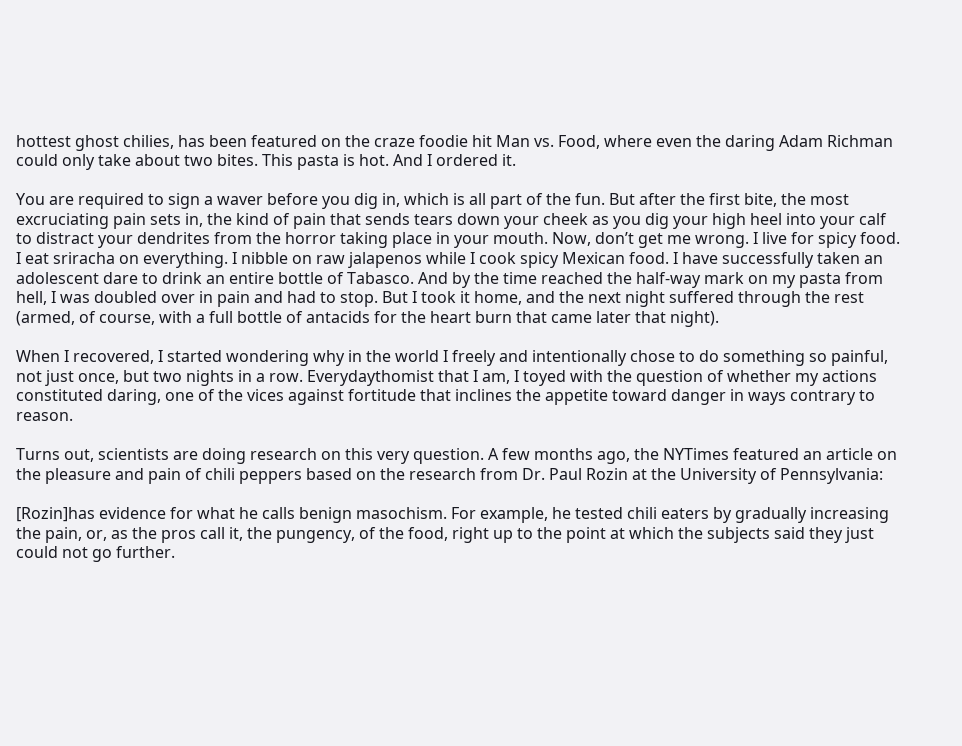hottest ghost chilies, has been featured on the craze foodie hit Man vs. Food, where even the daring Adam Richman could only take about two bites. This pasta is hot. And I ordered it.

You are required to sign a waver before you dig in, which is all part of the fun. But after the first bite, the most excruciating pain sets in, the kind of pain that sends tears down your cheek as you dig your high heel into your calf to distract your dendrites from the horror taking place in your mouth. Now, don’t get me wrong. I live for spicy food. I eat sriracha on everything. I nibble on raw jalapenos while I cook spicy Mexican food. I have successfully taken an adolescent dare to drink an entire bottle of Tabasco. And by the time reached the half-way mark on my pasta from hell, I was doubled over in pain and had to stop. But I took it home, and the next night suffered through the rest (armed, of course, with a full bottle of antacids for the heart burn that came later that night).

When I recovered, I started wondering why in the world I freely and intentionally chose to do something so painful, not just once, but two nights in a row. Everydaythomist that I am, I toyed with the question of whether my actions constituted daring, one of the vices against fortitude that inclines the appetite toward danger in ways contrary to reason.

Turns out, scientists are doing research on this very question. A few months ago, the NYTimes featured an article on the pleasure and pain of chili peppers based on the research from Dr. Paul Rozin at the University of Pennsylvania:

[Rozin]has evidence for what he calls benign masochism. For example, he tested chili eaters by gradually increasing the pain, or, as the pros call it, the pungency, of the food, right up to the point at which the subjects said they just could not go further.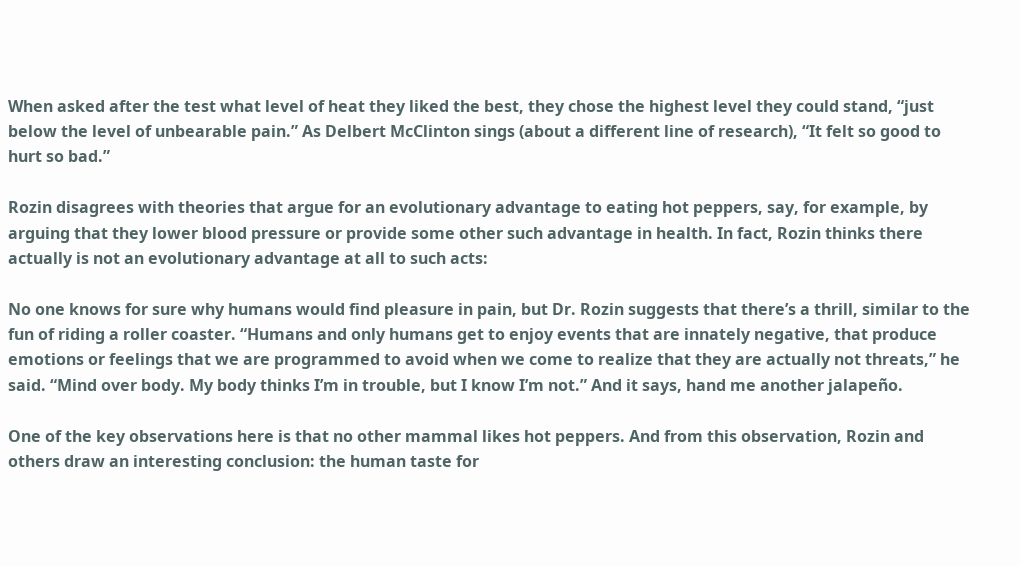When asked after the test what level of heat they liked the best, they chose the highest level they could stand, “just below the level of unbearable pain.” As Delbert McClinton sings (about a different line of research), “It felt so good to hurt so bad.”

Rozin disagrees with theories that argue for an evolutionary advantage to eating hot peppers, say, for example, by arguing that they lower blood pressure or provide some other such advantage in health. In fact, Rozin thinks there actually is not an evolutionary advantage at all to such acts:

No one knows for sure why humans would find pleasure in pain, but Dr. Rozin suggests that there’s a thrill, similar to the fun of riding a roller coaster. “Humans and only humans get to enjoy events that are innately negative, that produce emotions or feelings that we are programmed to avoid when we come to realize that they are actually not threats,” he said. “Mind over body. My body thinks I’m in trouble, but I know I’m not.” And it says, hand me another jalapeño.

One of the key observations here is that no other mammal likes hot peppers. And from this observation, Rozin and others draw an interesting conclusion: the human taste for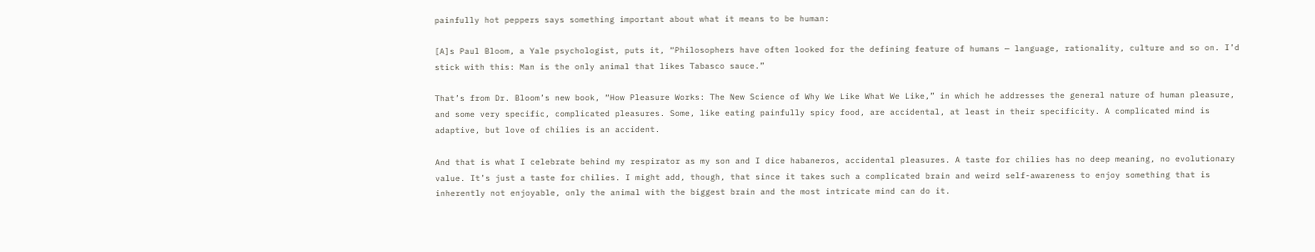painfully hot peppers says something important about what it means to be human:

[A]s Paul Bloom, a Yale psychologist, puts it, “Philosophers have often looked for the defining feature of humans — language, rationality, culture and so on. I’d stick with this: Man is the only animal that likes Tabasco sauce.”

That’s from Dr. Bloom’s new book, “How Pleasure Works: The New Science of Why We Like What We Like,” in which he addresses the general nature of human pleasure, and some very specific, complicated pleasures. Some, like eating painfully spicy food, are accidental, at least in their specificity. A complicated mind is adaptive, but love of chilies is an accident.

And that is what I celebrate behind my respirator as my son and I dice habaneros, accidental pleasures. A taste for chilies has no deep meaning, no evolutionary value. It’s just a taste for chilies. I might add, though, that since it takes such a complicated brain and weird self-awareness to enjoy something that is inherently not enjoyable, only the animal with the biggest brain and the most intricate mind can do it.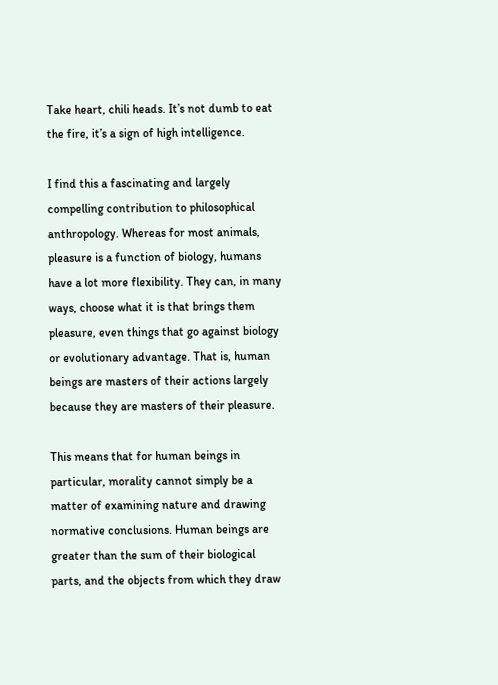Take heart, chili heads. It’s not dumb to eat the fire, it’s a sign of high intelligence.

I find this a fascinating and largely compelling contribution to philosophical anthropology. Whereas for most animals, pleasure is a function of biology, humans have a lot more flexibility. They can, in many ways, choose what it is that brings them pleasure, even things that go against biology or evolutionary advantage. That is, human beings are masters of their actions largely because they are masters of their pleasure.

This means that for human beings in particular, morality cannot simply be a matter of examining nature and drawing normative conclusions. Human beings are greater than the sum of their biological parts, and the objects from which they draw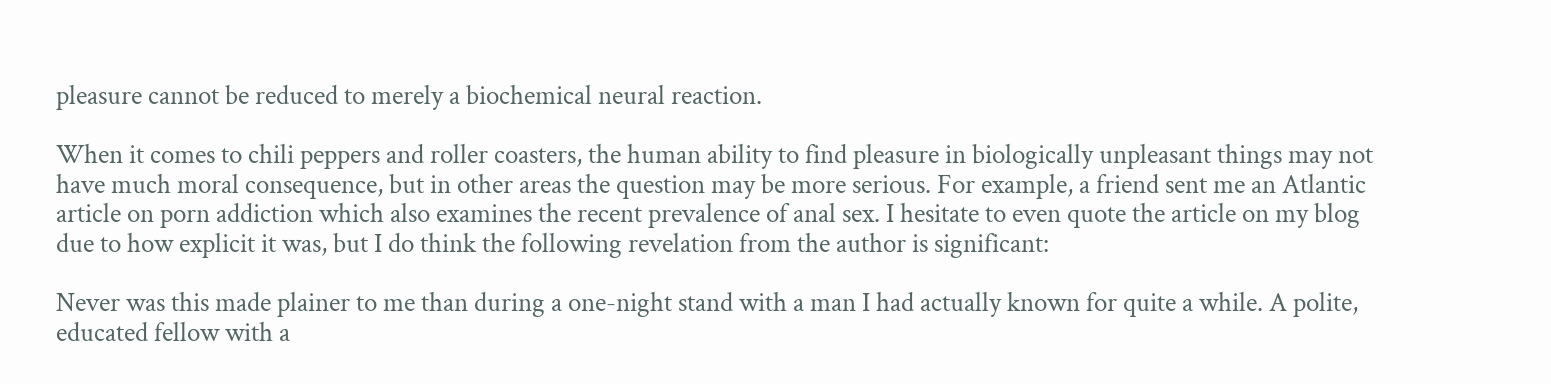pleasure cannot be reduced to merely a biochemical neural reaction.

When it comes to chili peppers and roller coasters, the human ability to find pleasure in biologically unpleasant things may not have much moral consequence, but in other areas the question may be more serious. For example, a friend sent me an Atlantic article on porn addiction which also examines the recent prevalence of anal sex. I hesitate to even quote the article on my blog due to how explicit it was, but I do think the following revelation from the author is significant:

Never was this made plainer to me than during a one-night stand with a man I had actually known for quite a while. A polite, educated fellow with a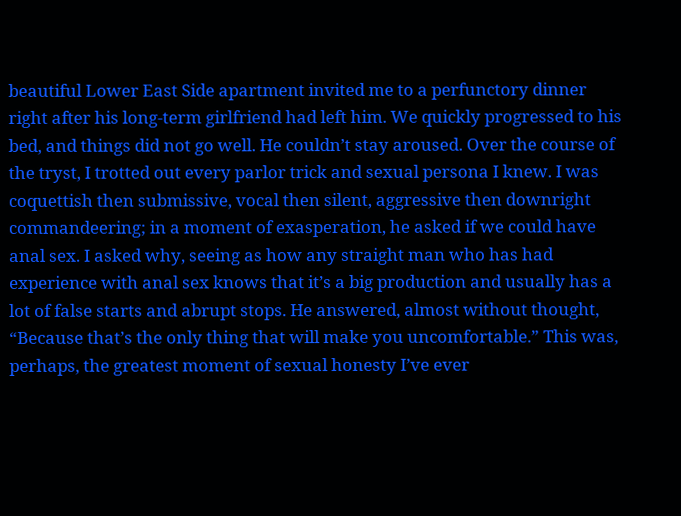beautiful Lower East Side apartment invited me to a perfunctory dinner right after his long-term girlfriend had left him. We quickly progressed to his bed, and things did not go well. He couldn’t stay aroused. Over the course of the tryst, I trotted out every parlor trick and sexual persona I knew. I was coquettish then submissive, vocal then silent, aggressive then downright commandeering; in a moment of exasperation, he asked if we could have anal sex. I asked why, seeing as how any straight man who has had experience with anal sex knows that it’s a big production and usually has a lot of false starts and abrupt stops. He answered, almost without thought, “Because that’s the only thing that will make you uncomfortable.” This was, perhaps, the greatest moment of sexual honesty I’ve ever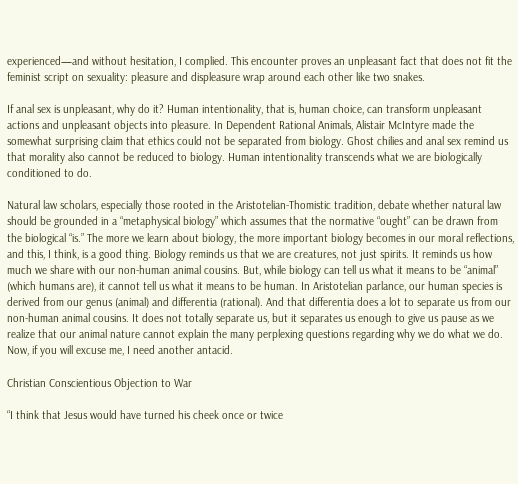experienced—and without hesitation, I complied. This encounter proves an unpleasant fact that does not fit the feminist script on sexuality: pleasure and displeasure wrap around each other like two snakes.

If anal sex is unpleasant, why do it? Human intentionality, that is, human choice, can transform unpleasant actions and unpleasant objects into pleasure. In Dependent Rational Animals, Alistair McIntyre made the somewhat surprising claim that ethics could not be separated from biology. Ghost chilies and anal sex remind us that morality also cannot be reduced to biology. Human intentionality transcends what we are biologically conditioned to do.

Natural law scholars, especially those rooted in the Aristotelian-Thomistic tradition, debate whether natural law should be grounded in a “metaphysical biology” which assumes that the normative “ought” can be drawn from the biological “is.” The more we learn about biology, the more important biology becomes in our moral reflections, and this, I think, is a good thing. Biology reminds us that we are creatures, not just spirits. It reminds us how much we share with our non-human animal cousins. But, while biology can tell us what it means to be “animal” (which humans are), it cannot tell us what it means to be human. In Aristotelian parlance, our human species is derived from our genus (animal) and differentia (rational). And that differentia does a lot to separate us from our non-human animal cousins. It does not totally separate us, but it separates us enough to give us pause as we realize that our animal nature cannot explain the many perplexing questions regarding why we do what we do. Now, if you will excuse me, I need another antacid.

Christian Conscientious Objection to War

“I think that Jesus would have turned his cheek once or twice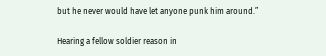but he never would have let anyone punk him around.”

Hearing a fellow soldier reason in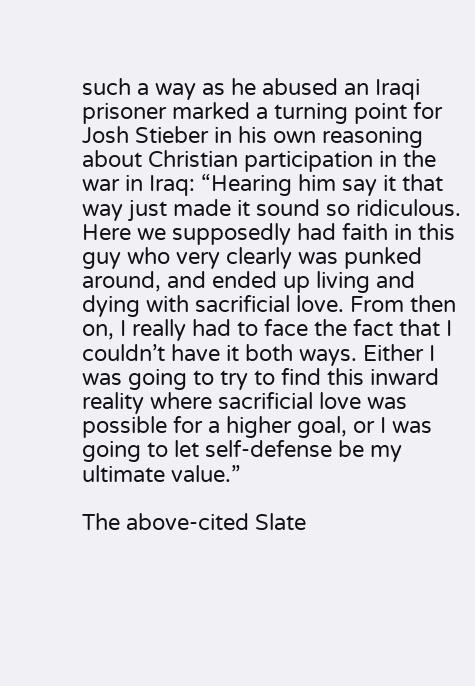such a way as he abused an Iraqi prisoner marked a turning point for Josh Stieber in his own reasoning about Christian participation in the war in Iraq: “Hearing him say it that way just made it sound so ridiculous. Here we supposedly had faith in this guy who very clearly was punked around, and ended up living and dying with sacrificial love. From then on, I really had to face the fact that I couldn’t have it both ways. Either I was going to try to find this inward reality where sacrificial love was possible for a higher goal, or I was going to let self-defense be my ultimate value.”

The above-cited Slate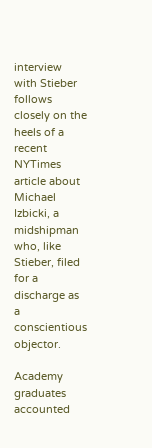interview with Stieber follows closely on the heels of a recent NYTimes article about Michael Izbicki, a midshipman who, like Stieber, filed for a discharge as a conscientious objector.

Academy graduates accounted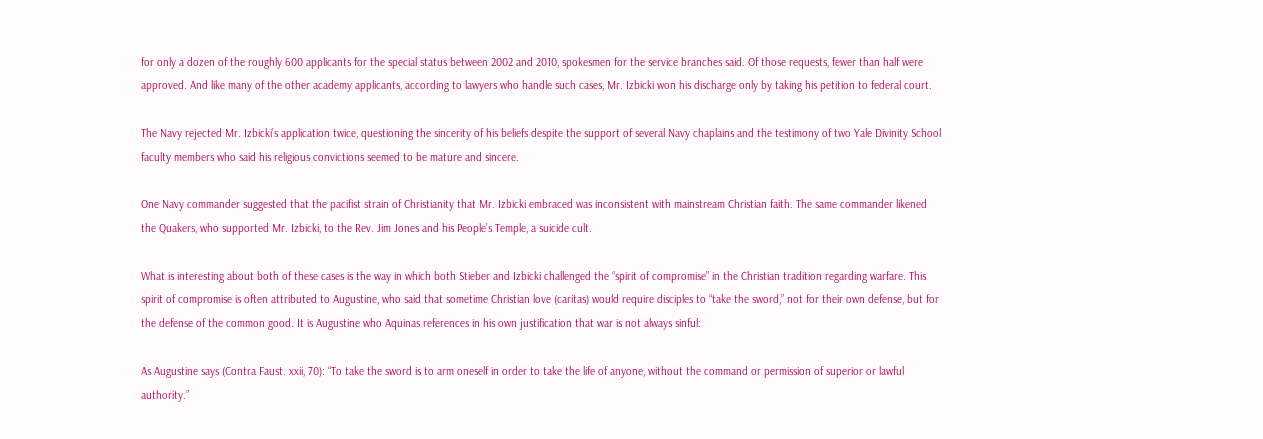for only a dozen of the roughly 600 applicants for the special status between 2002 and 2010, spokesmen for the service branches said. Of those requests, fewer than half were approved. And like many of the other academy applicants, according to lawyers who handle such cases, Mr. Izbicki won his discharge only by taking his petition to federal court.

The Navy rejected Mr. Izbicki’s application twice, questioning the sincerity of his beliefs despite the support of several Navy chaplains and the testimony of two Yale Divinity School faculty members who said his religious convictions seemed to be mature and sincere.

One Navy commander suggested that the pacifist strain of Christianity that Mr. Izbicki embraced was inconsistent with mainstream Christian faith. The same commander likened the Quakers, who supported Mr. Izbicki, to the Rev. Jim Jones and his People’s Temple, a suicide cult.

What is interesting about both of these cases is the way in which both Stieber and Izbicki challenged the “spirit of compromise” in the Christian tradition regarding warfare. This spirit of compromise is often attributed to Augustine, who said that sometime Christian love (caritas) would require disciples to “take the sword,” not for their own defense, but for the defense of the common good. It is Augustine who Aquinas references in his own justification that war is not always sinful:

As Augustine says (Contra Faust. xxii, 70): “To take the sword is to arm oneself in order to take the life of anyone, without the command or permission of superior or lawful authority.”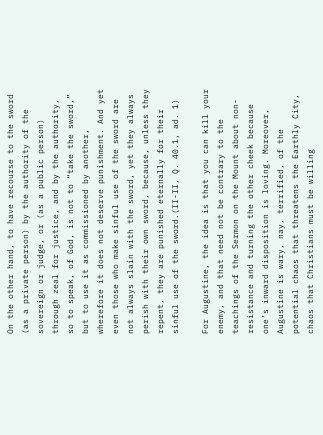On the other hand, to have recourse to the sword (as a private person) by the authority of the sovereign or judge, or (as a public person) through zeal for justice, and by the authority, so to speak, of God, is not to “take the sword,” but to use it as commissioned by another, wherefore it does not deserve punishment. And yet even those who make sinful use of the sword are not always slain with the sword, yet they always perish with their own sword, because, unless they repent, they are punished eternally for their sinful use of the sword.(II-II, Q. 40.1, ad. 1)

For Augustine, the idea is that you can kill your enemy, and that need not be contrary to the teachings of the Sermon on the Mount about non-resistance and turning the other cheek because one’s inward disposition is loving. Moreover, Augustine is wary, nay, terrified, of the potential chaos that threatens the Earthly City, chaos that Christians must be willing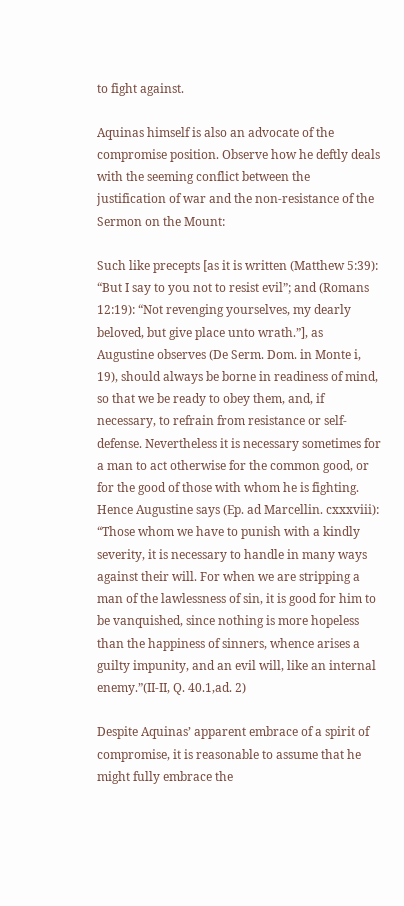to fight against.

Aquinas himself is also an advocate of the compromise position. Observe how he deftly deals with the seeming conflict between the justification of war and the non-resistance of the Sermon on the Mount:

Such like precepts [as it is written (Matthew 5:39): “But I say to you not to resist evil”; and (Romans 12:19): “Not revenging yourselves, my dearly beloved, but give place unto wrath.”], as Augustine observes (De Serm. Dom. in Monte i, 19), should always be borne in readiness of mind, so that we be ready to obey them, and, if necessary, to refrain from resistance or self-defense. Nevertheless it is necessary sometimes for a man to act otherwise for the common good, or for the good of those with whom he is fighting. Hence Augustine says (Ep. ad Marcellin. cxxxviii): “Those whom we have to punish with a kindly severity, it is necessary to handle in many ways against their will. For when we are stripping a man of the lawlessness of sin, it is good for him to be vanquished, since nothing is more hopeless than the happiness of sinners, whence arises a guilty impunity, and an evil will, like an internal enemy.”(II-II, Q. 40.1,ad. 2)

Despite Aquinas’ apparent embrace of a spirit of compromise, it is reasonable to assume that he might fully embrace the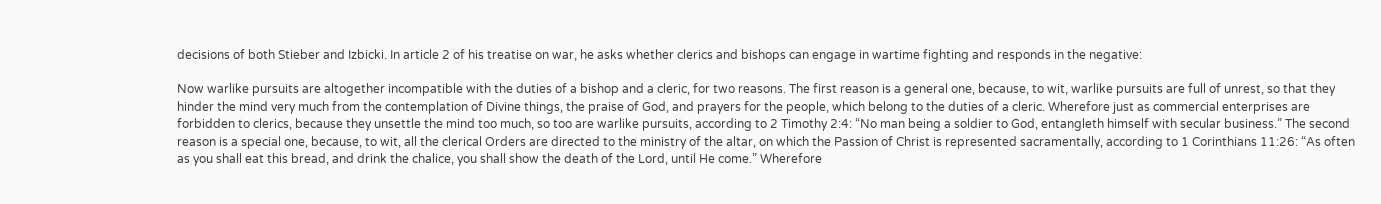decisions of both Stieber and Izbicki. In article 2 of his treatise on war, he asks whether clerics and bishops can engage in wartime fighting and responds in the negative:

Now warlike pursuits are altogether incompatible with the duties of a bishop and a cleric, for two reasons. The first reason is a general one, because, to wit, warlike pursuits are full of unrest, so that they hinder the mind very much from the contemplation of Divine things, the praise of God, and prayers for the people, which belong to the duties of a cleric. Wherefore just as commercial enterprises are forbidden to clerics, because they unsettle the mind too much, so too are warlike pursuits, according to 2 Timothy 2:4: “No man being a soldier to God, entangleth himself with secular business.” The second reason is a special one, because, to wit, all the clerical Orders are directed to the ministry of the altar, on which the Passion of Christ is represented sacramentally, according to 1 Corinthians 11:26: “As often as you shall eat this bread, and drink the chalice, you shall show the death of the Lord, until He come.” Wherefore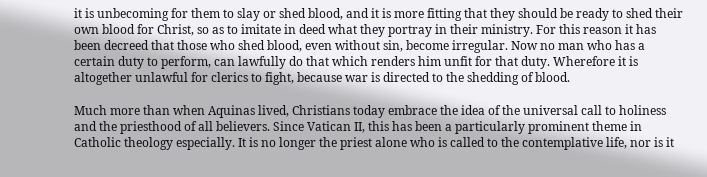it is unbecoming for them to slay or shed blood, and it is more fitting that they should be ready to shed their own blood for Christ, so as to imitate in deed what they portray in their ministry. For this reason it has been decreed that those who shed blood, even without sin, become irregular. Now no man who has a certain duty to perform, can lawfully do that which renders him unfit for that duty. Wherefore it is altogether unlawful for clerics to fight, because war is directed to the shedding of blood.

Much more than when Aquinas lived, Christians today embrace the idea of the universal call to holiness and the priesthood of all believers. Since Vatican II, this has been a particularly prominent theme in Catholic theology especially. It is no longer the priest alone who is called to the contemplative life, nor is it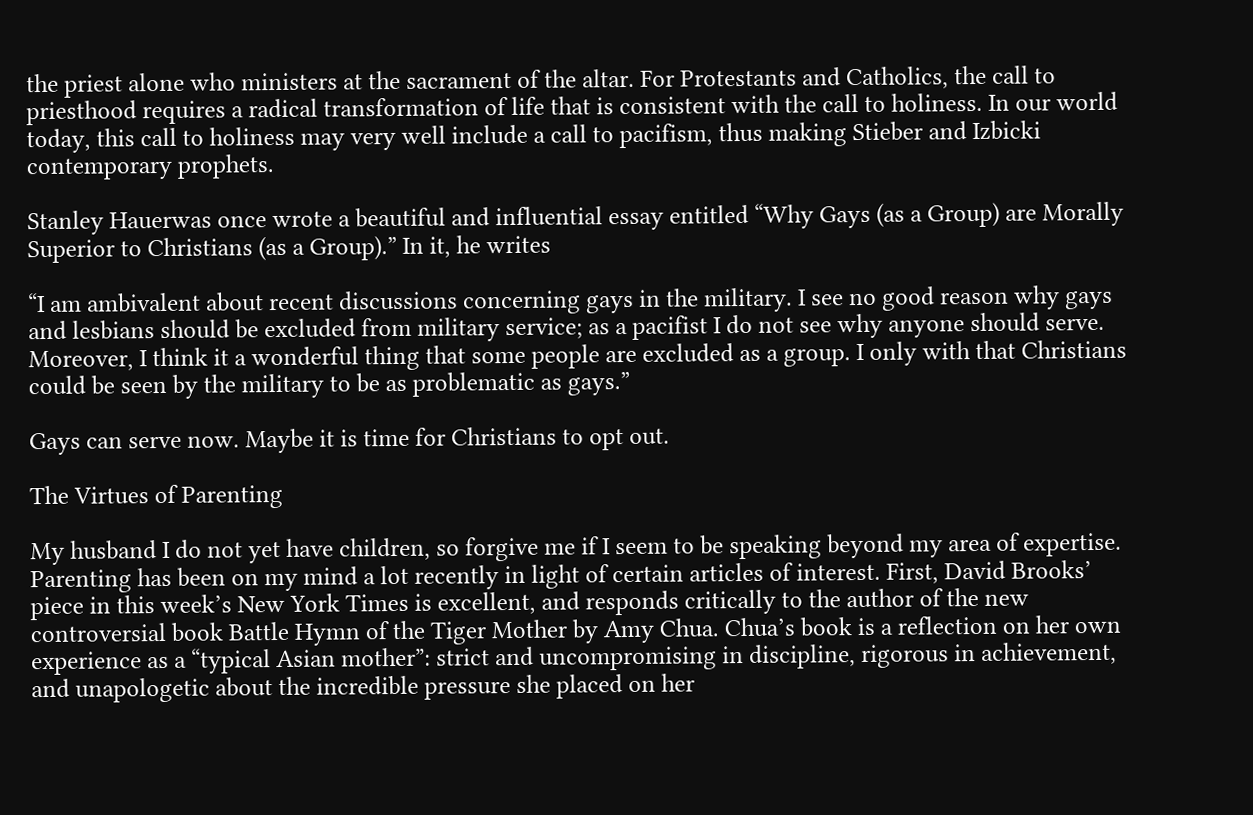the priest alone who ministers at the sacrament of the altar. For Protestants and Catholics, the call to priesthood requires a radical transformation of life that is consistent with the call to holiness. In our world today, this call to holiness may very well include a call to pacifism, thus making Stieber and Izbicki contemporary prophets.

Stanley Hauerwas once wrote a beautiful and influential essay entitled “Why Gays (as a Group) are Morally Superior to Christians (as a Group).” In it, he writes

“I am ambivalent about recent discussions concerning gays in the military. I see no good reason why gays and lesbians should be excluded from military service; as a pacifist I do not see why anyone should serve. Moreover, I think it a wonderful thing that some people are excluded as a group. I only with that Christians could be seen by the military to be as problematic as gays.”

Gays can serve now. Maybe it is time for Christians to opt out.

The Virtues of Parenting

My husband I do not yet have children, so forgive me if I seem to be speaking beyond my area of expertise. Parenting has been on my mind a lot recently in light of certain articles of interest. First, David Brooks’ piece in this week’s New York Times is excellent, and responds critically to the author of the new controversial book Battle Hymn of the Tiger Mother by Amy Chua. Chua’s book is a reflection on her own experience as a “typical Asian mother”: strict and uncompromising in discipline, rigorous in achievement, and unapologetic about the incredible pressure she placed on her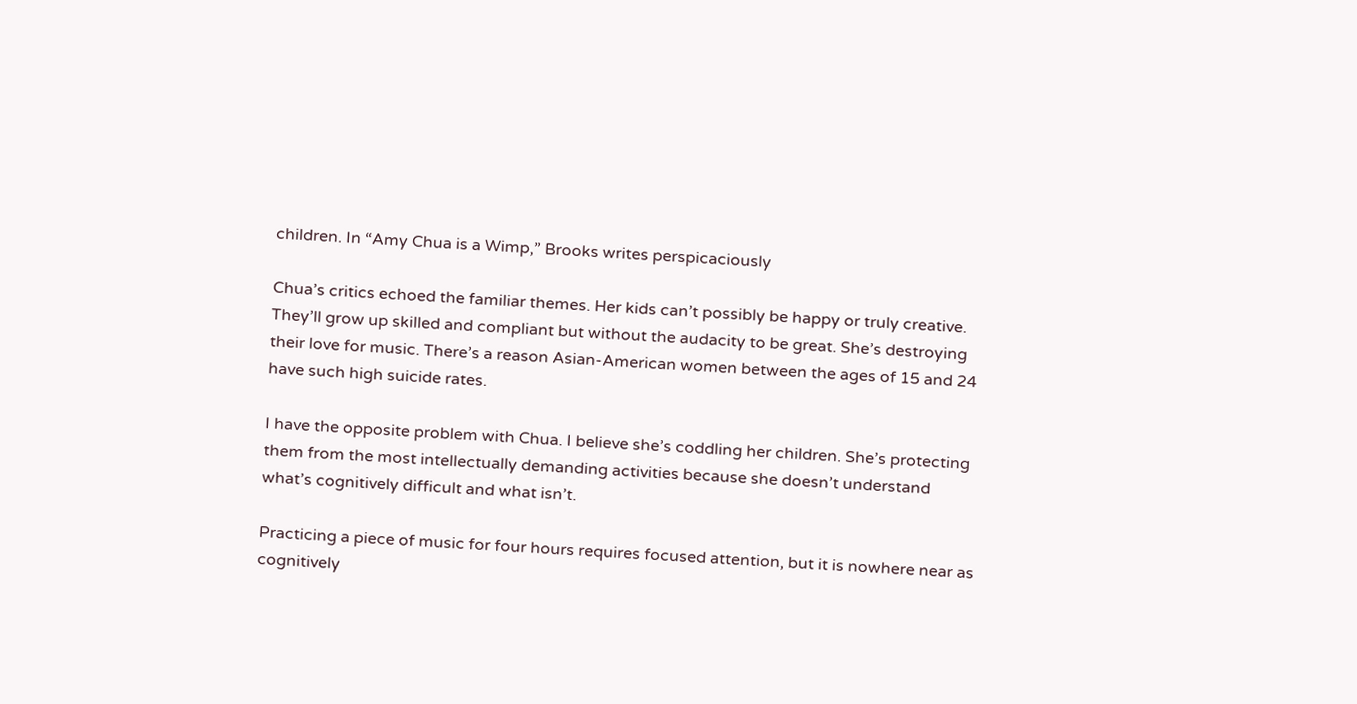children. In “Amy Chua is a Wimp,” Brooks writes perspicaciously

Chua’s critics echoed the familiar themes. Her kids can’t possibly be happy or truly creative. They’ll grow up skilled and compliant but without the audacity to be great. She’s destroying their love for music. There’s a reason Asian-American women between the ages of 15 and 24 have such high suicide rates.

I have the opposite problem with Chua. I believe she’s coddling her children. She’s protecting them from the most intellectually demanding activities because she doesn’t understand what’s cognitively difficult and what isn’t.

Practicing a piece of music for four hours requires focused attention, but it is nowhere near as cognitively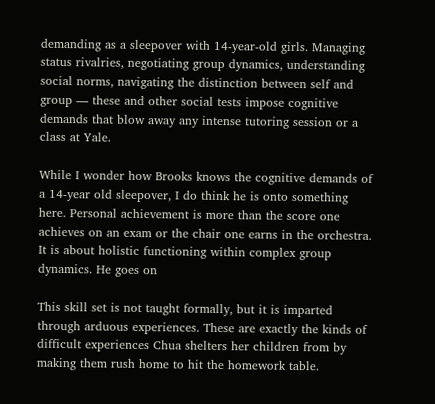demanding as a sleepover with 14-year-old girls. Managing status rivalries, negotiating group dynamics, understanding social norms, navigating the distinction between self and group — these and other social tests impose cognitive demands that blow away any intense tutoring session or a class at Yale.

While I wonder how Brooks knows the cognitive demands of a 14-year old sleepover, I do think he is onto something here. Personal achievement is more than the score one achieves on an exam or the chair one earns in the orchestra. It is about holistic functioning within complex group dynamics. He goes on

This skill set is not taught formally, but it is imparted through arduous experiences. These are exactly the kinds of difficult experiences Chua shelters her children from by making them rush home to hit the homework table.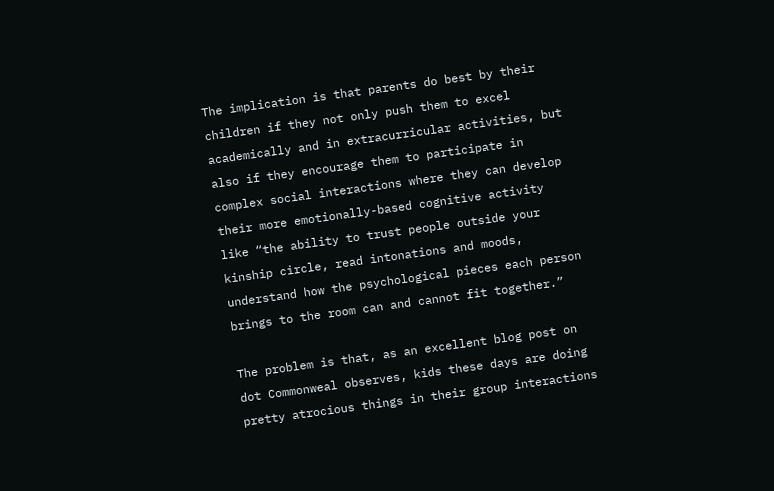The implication is that parents do best by their children if they not only push them to excel academically and in extracurricular activities, but also if they encourage them to participate in complex social interactions where they can develop their more emotionally-based cognitive activity like “the ability to trust people outside your kinship circle, read intonations and moods, understand how the psychological pieces each person brings to the room can and cannot fit together.”

The problem is that, as an excellent blog post on dot Commonweal observes, kids these days are doing pretty atrocious things in their group interactions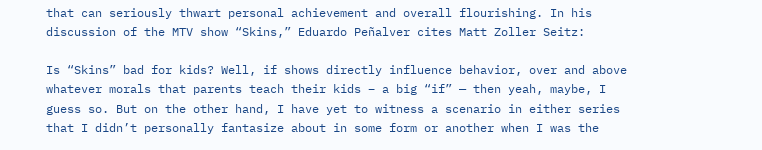that can seriously thwart personal achievement and overall flourishing. In his discussion of the MTV show “Skins,” Eduardo Peñalver cites Matt Zoller Seitz:

Is “Skins” bad for kids? Well, if shows directly influence behavior, over and above whatever morals that parents teach their kids – a big “if” — then yeah, maybe, I guess so. But on the other hand, I have yet to witness a scenario in either series that I didn’t personally fantasize about in some form or another when I was the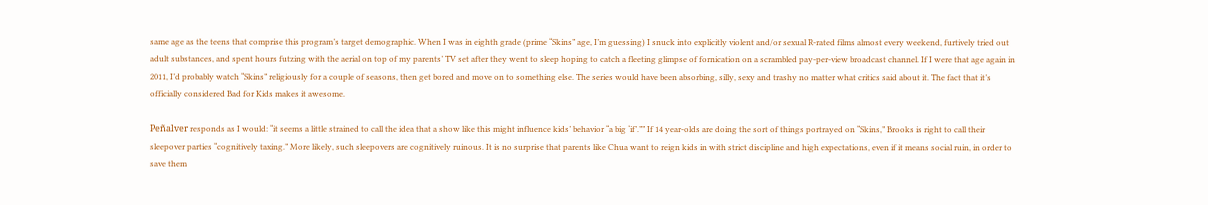same age as the teens that comprise this program’s target demographic. When I was in eighth grade (prime “Skins” age, I’m guessing) I snuck into explicitly violent and/or sexual R-rated films almost every weekend, furtively tried out adult substances, and spent hours futzing with the aerial on top of my parents’ TV set after they went to sleep hoping to catch a fleeting glimpse of fornication on a scrambled pay-per-view broadcast channel. If I were that age again in 2011, I’d probably watch “Skins” religiously for a couple of seasons, then get bored and move on to something else. The series would have been absorbing, silly, sexy and trashy no matter what critics said about it. The fact that it’s officially considered Bad for Kids makes it awesome.

Peñalver responds as I would: “it seems a little strained to call the idea that a show like this might influence kids’ behavior “a big ‘if’.”” If 14 year-olds are doing the sort of things portrayed on “Skins,” Brooks is right to call their sleepover parties “cognitively taxing.” More likely, such sleepovers are cognitively ruinous. It is no surprise that parents like Chua want to reign kids in with strict discipline and high expectations, even if it means social ruin, in order to save them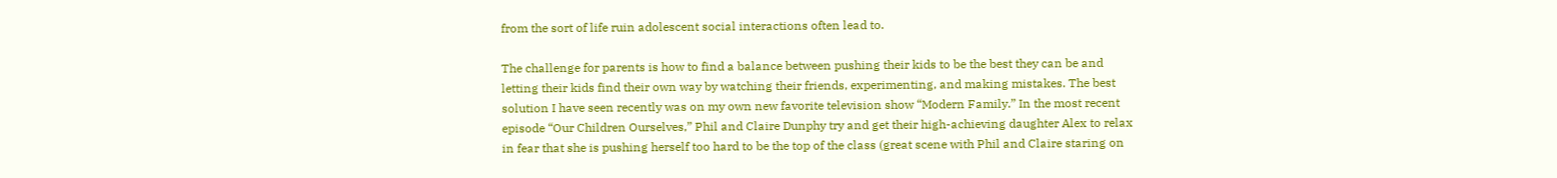from the sort of life ruin adolescent social interactions often lead to.

The challenge for parents is how to find a balance between pushing their kids to be the best they can be and letting their kids find their own way by watching their friends, experimenting, and making mistakes. The best solution I have seen recently was on my own new favorite television show “Modern Family.” In the most recent episode “Our Children Ourselves,” Phil and Claire Dunphy try and get their high-achieving daughter Alex to relax in fear that she is pushing herself too hard to be the top of the class (great scene with Phil and Claire staring on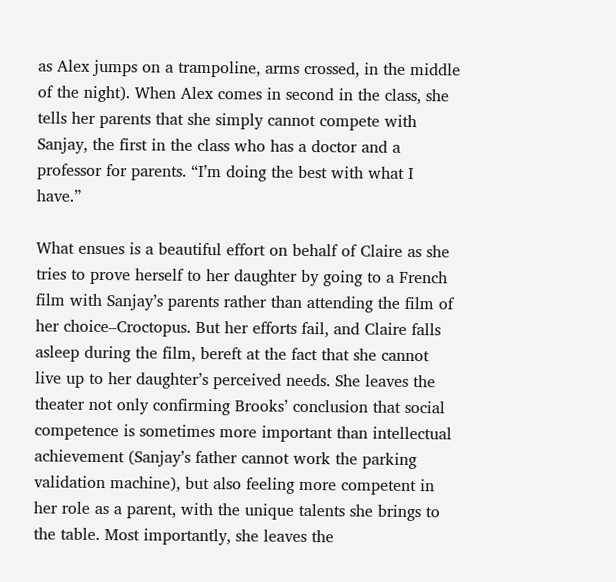as Alex jumps on a trampoline, arms crossed, in the middle of the night). When Alex comes in second in the class, she tells her parents that she simply cannot compete with Sanjay, the first in the class who has a doctor and a professor for parents. “I’m doing the best with what I have.”

What ensues is a beautiful effort on behalf of Claire as she tries to prove herself to her daughter by going to a French film with Sanjay’s parents rather than attending the film of her choice–Croctopus. But her efforts fail, and Claire falls asleep during the film, bereft at the fact that she cannot live up to her daughter’s perceived needs. She leaves the theater not only confirming Brooks’ conclusion that social competence is sometimes more important than intellectual achievement (Sanjay’s father cannot work the parking validation machine), but also feeling more competent in her role as a parent, with the unique talents she brings to the table. Most importantly, she leaves the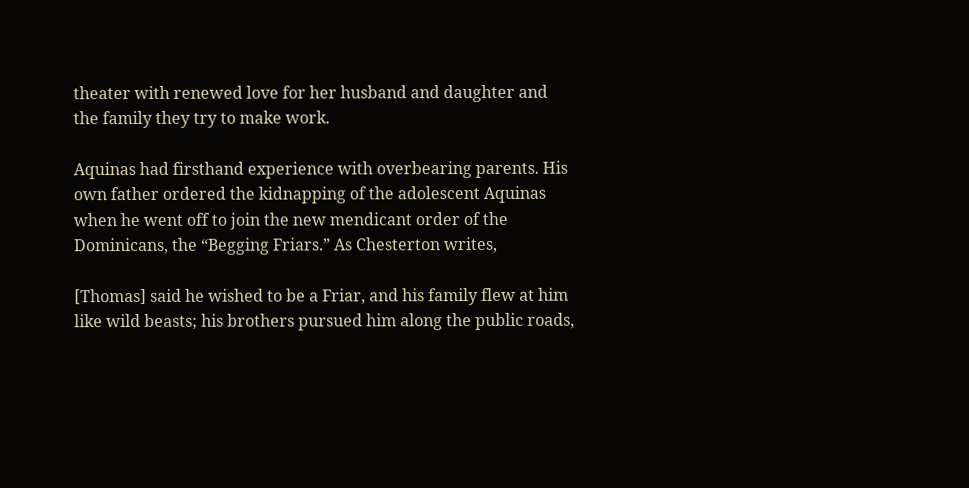theater with renewed love for her husband and daughter and the family they try to make work.

Aquinas had firsthand experience with overbearing parents. His own father ordered the kidnapping of the adolescent Aquinas when he went off to join the new mendicant order of the Dominicans, the “Begging Friars.” As Chesterton writes,

[Thomas] said he wished to be a Friar, and his family flew at him like wild beasts; his brothers pursued him along the public roads,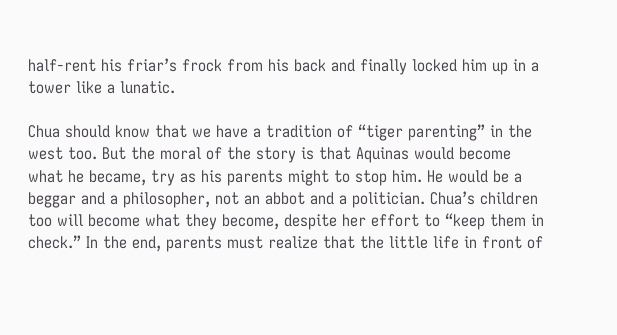half-rent his friar’s frock from his back and finally locked him up in a tower like a lunatic.

Chua should know that we have a tradition of “tiger parenting” in the west too. But the moral of the story is that Aquinas would become what he became, try as his parents might to stop him. He would be a beggar and a philosopher, not an abbot and a politician. Chua’s children too will become what they become, despite her effort to “keep them in check.” In the end, parents must realize that the little life in front of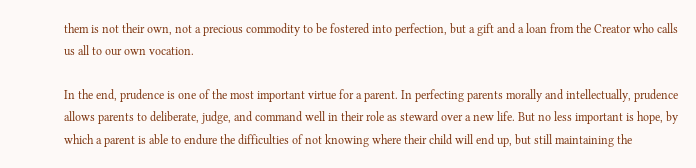them is not their own, not a precious commodity to be fostered into perfection, but a gift and a loan from the Creator who calls us all to our own vocation.

In the end, prudence is one of the most important virtue for a parent. In perfecting parents morally and intellectually, prudence allows parents to deliberate, judge, and command well in their role as steward over a new life. But no less important is hope, by which a parent is able to endure the difficulties of not knowing where their child will end up, but still maintaining the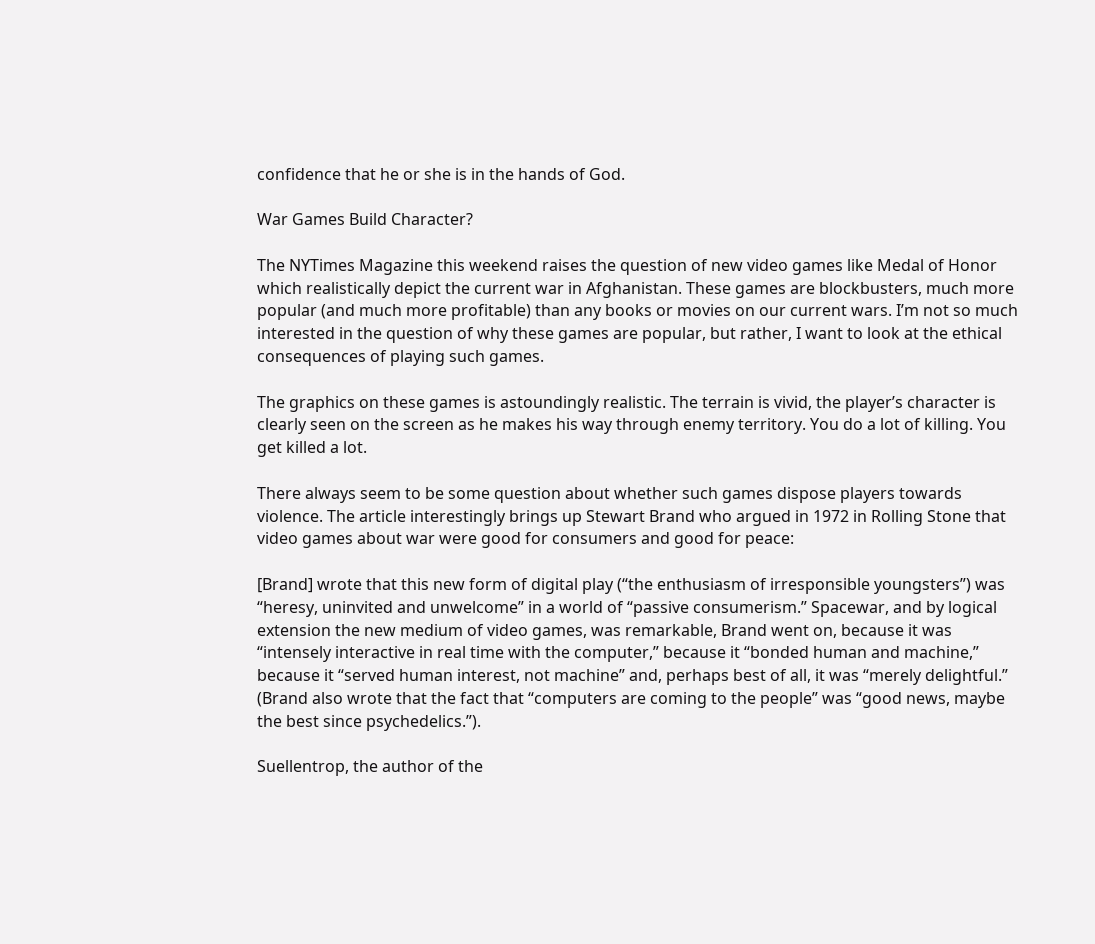confidence that he or she is in the hands of God.

War Games Build Character?

The NYTimes Magazine this weekend raises the question of new video games like Medal of Honor which realistically depict the current war in Afghanistan. These games are blockbusters, much more popular (and much more profitable) than any books or movies on our current wars. I’m not so much interested in the question of why these games are popular, but rather, I want to look at the ethical consequences of playing such games.

The graphics on these games is astoundingly realistic. The terrain is vivid, the player’s character is clearly seen on the screen as he makes his way through enemy territory. You do a lot of killing. You get killed a lot.

There always seem to be some question about whether such games dispose players towards violence. The article interestingly brings up Stewart Brand who argued in 1972 in Rolling Stone that video games about war were good for consumers and good for peace:

[Brand] wrote that this new form of digital play (“the enthusiasm of irresponsible youngsters”) was “heresy, uninvited and unwelcome” in a world of “passive consumerism.” Spacewar, and by logical extension the new medium of video games, was remarkable, Brand went on, because it was “intensely interactive in real time with the computer,” because it “bonded human and machine,” because it “served human interest, not machine” and, perhaps best of all, it was “merely delightful.” (Brand also wrote that the fact that “computers are coming to the people” was “good news, maybe the best since psychedelics.”).

Suellentrop, the author of the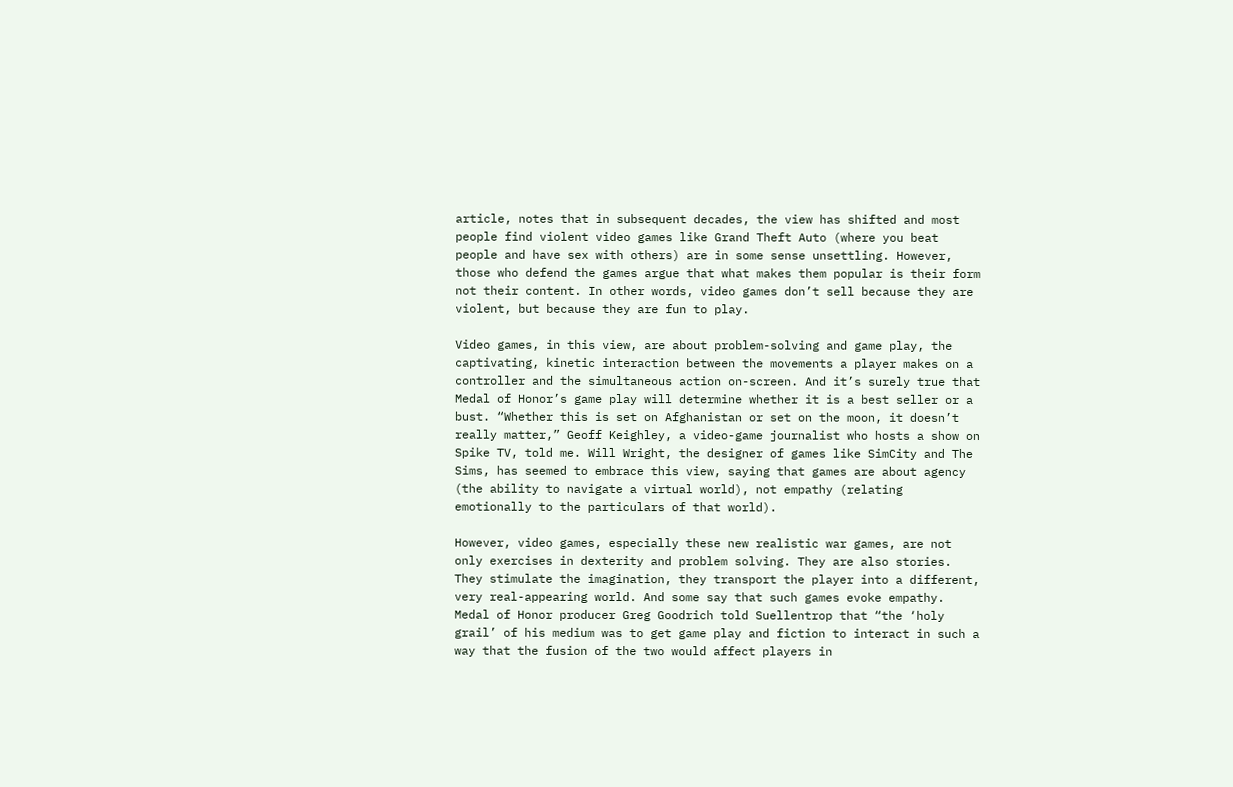article, notes that in subsequent decades, the view has shifted and most people find violent video games like Grand Theft Auto (where you beat people and have sex with others) are in some sense unsettling. However, those who defend the games argue that what makes them popular is their form not their content. In other words, video games don’t sell because they are violent, but because they are fun to play.

Video games, in this view, are about problem-solving and game play, the captivating, kinetic interaction between the movements a player makes on a controller and the simultaneous action on-screen. And it’s surely true that Medal of Honor’s game play will determine whether it is a best seller or a bust. “Whether this is set on Afghanistan or set on the moon, it doesn’t really matter,” Geoff Keighley, a video-game journalist who hosts a show on Spike TV, told me. Will Wright, the designer of games like SimCity and The Sims, has seemed to embrace this view, saying that games are about agency (the ability to navigate a virtual world), not empathy (relating emotionally to the particulars of that world).

However, video games, especially these new realistic war games, are not only exercises in dexterity and problem solving. They are also stories. They stimulate the imagination, they transport the player into a different, very real-appearing world. And some say that such games evoke empathy. Medal of Honor producer Greg Goodrich told Suellentrop that “the ‘holy grail’ of his medium was to get game play and fiction to interact in such a way that the fusion of the two would affect players in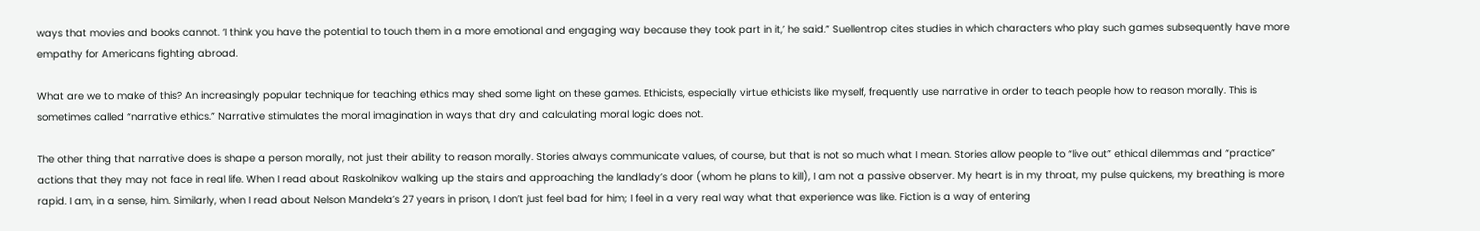ways that movies and books cannot. ‘I think you have the potential to touch them in a more emotional and engaging way because they took part in it,’ he said.” Suellentrop cites studies in which characters who play such games subsequently have more empathy for Americans fighting abroad.

What are we to make of this? An increasingly popular technique for teaching ethics may shed some light on these games. Ethicists, especially virtue ethicists like myself, frequently use narrative in order to teach people how to reason morally. This is sometimes called “narrative ethics.” Narrative stimulates the moral imagination in ways that dry and calculating moral logic does not.

The other thing that narrative does is shape a person morally, not just their ability to reason morally. Stories always communicate values, of course, but that is not so much what I mean. Stories allow people to “live out” ethical dilemmas and “practice” actions that they may not face in real life. When I read about Raskolnikov walking up the stairs and approaching the landlady’s door (whom he plans to kill), I am not a passive observer. My heart is in my throat, my pulse quickens, my breathing is more rapid. I am, in a sense, him. Similarly, when I read about Nelson Mandela’s 27 years in prison, I don’t just feel bad for him; I feel in a very real way what that experience was like. Fiction is a way of entering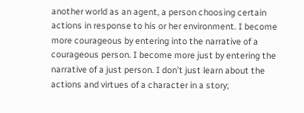another world as an agent, a person choosing certain actions in response to his or her environment. I become more courageous by entering into the narrative of a courageous person. I become more just by entering the narrative of a just person. I don’t just learn about the actions and virtues of a character in a story;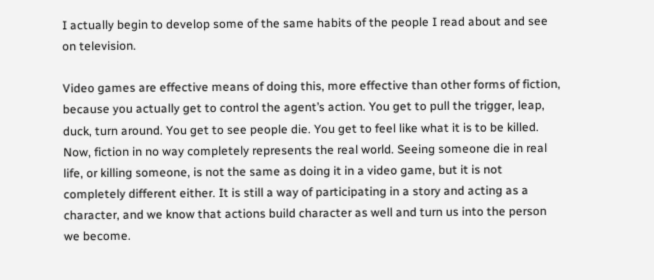I actually begin to develop some of the same habits of the people I read about and see on television.

Video games are effective means of doing this, more effective than other forms of fiction, because you actually get to control the agent’s action. You get to pull the trigger, leap, duck, turn around. You get to see people die. You get to feel like what it is to be killed. Now, fiction in no way completely represents the real world. Seeing someone die in real life, or killing someone, is not the same as doing it in a video game, but it is not completely different either. It is still a way of participating in a story and acting as a character, and we know that actions build character as well and turn us into the person we become.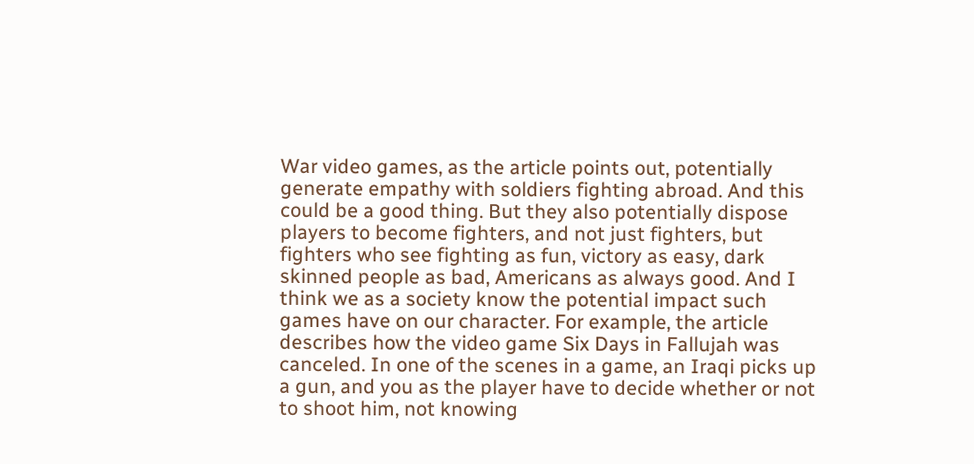War video games, as the article points out, potentially generate empathy with soldiers fighting abroad. And this could be a good thing. But they also potentially dispose players to become fighters, and not just fighters, but fighters who see fighting as fun, victory as easy, dark skinned people as bad, Americans as always good. And I think we as a society know the potential impact such games have on our character. For example, the article describes how the video game Six Days in Fallujah was canceled. In one of the scenes in a game, an Iraqi picks up a gun, and you as the player have to decide whether or not to shoot him, not knowing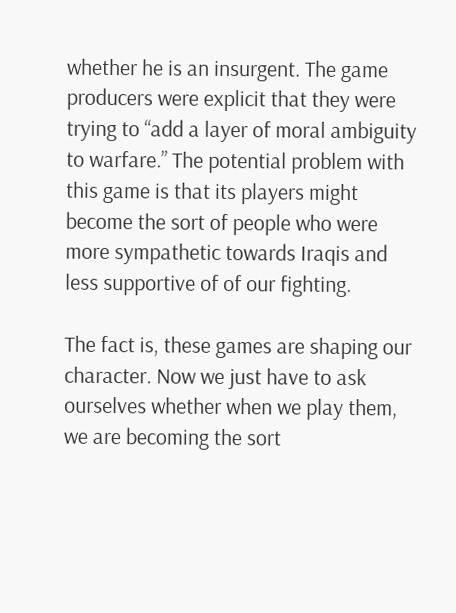whether he is an insurgent. The game producers were explicit that they were trying to “add a layer of moral ambiguity to warfare.” The potential problem with this game is that its players might become the sort of people who were more sympathetic towards Iraqis and less supportive of of our fighting.

The fact is, these games are shaping our character. Now we just have to ask ourselves whether when we play them, we are becoming the sort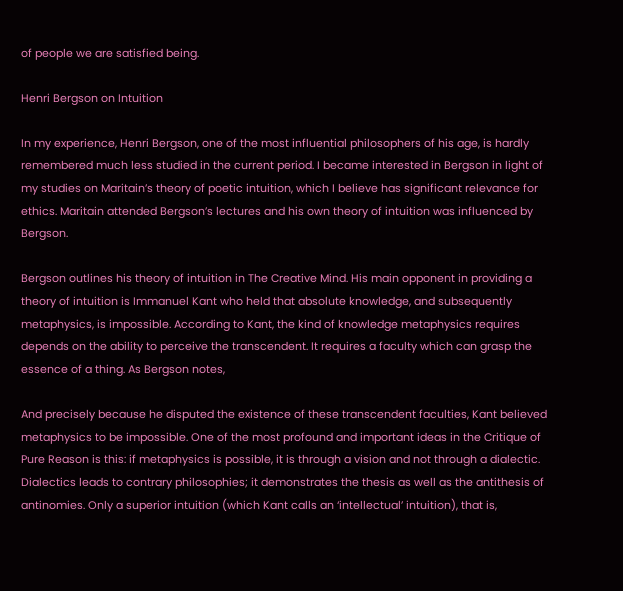of people we are satisfied being.

Henri Bergson on Intuition

In my experience, Henri Bergson, one of the most influential philosophers of his age, is hardly remembered much less studied in the current period. I became interested in Bergson in light of my studies on Maritain’s theory of poetic intuition, which I believe has significant relevance for ethics. Maritain attended Bergson’s lectures and his own theory of intuition was influenced by Bergson.

Bergson outlines his theory of intuition in The Creative Mind. His main opponent in providing a theory of intuition is Immanuel Kant who held that absolute knowledge, and subsequently metaphysics, is impossible. According to Kant, the kind of knowledge metaphysics requires depends on the ability to perceive the transcendent. It requires a faculty which can grasp the essence of a thing. As Bergson notes,

And precisely because he disputed the existence of these transcendent faculties, Kant believed metaphysics to be impossible. One of the most profound and important ideas in the Critique of Pure Reason is this: if metaphysics is possible, it is through a vision and not through a dialectic. Dialectics leads to contrary philosophies; it demonstrates the thesis as well as the antithesis of antinomies. Only a superior intuition (which Kant calls an ‘intellectual’ intuition), that is,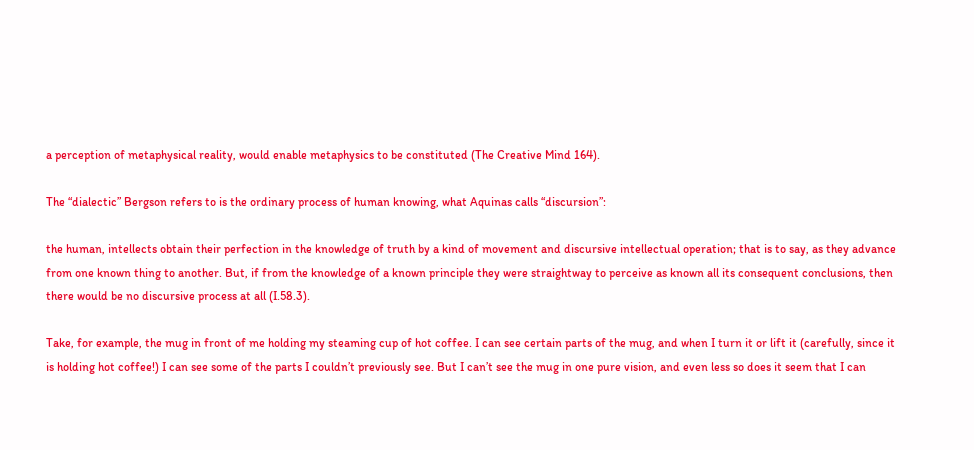a perception of metaphysical reality, would enable metaphysics to be constituted (The Creative Mind 164).

The “dialectic” Bergson refers to is the ordinary process of human knowing, what Aquinas calls “discursion”:

the human, intellects obtain their perfection in the knowledge of truth by a kind of movement and discursive intellectual operation; that is to say, as they advance from one known thing to another. But, if from the knowledge of a known principle they were straightway to perceive as known all its consequent conclusions, then there would be no discursive process at all (I.58.3).

Take, for example, the mug in front of me holding my steaming cup of hot coffee. I can see certain parts of the mug, and when I turn it or lift it (carefully, since it is holding hot coffee!) I can see some of the parts I couldn’t previously see. But I can’t see the mug in one pure vision, and even less so does it seem that I can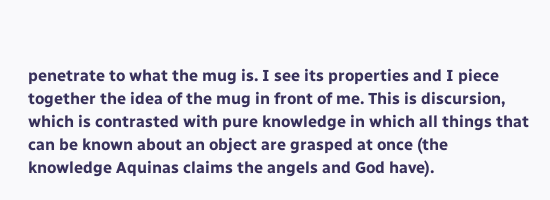penetrate to what the mug is. I see its properties and I piece together the idea of the mug in front of me. This is discursion, which is contrasted with pure knowledge in which all things that can be known about an object are grasped at once (the knowledge Aquinas claims the angels and God have).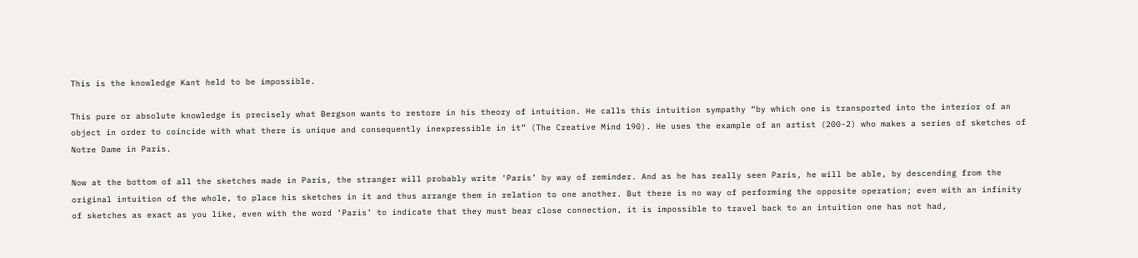This is the knowledge Kant held to be impossible.

This pure or absolute knowledge is precisely what Bergson wants to restore in his theory of intuition. He calls this intuition sympathy “by which one is transported into the interior of an object in order to coincide with what there is unique and consequently inexpressible in it” (The Creative Mind 190). He uses the example of an artist (200-2) who makes a series of sketches of Notre Dame in Paris.

Now at the bottom of all the sketches made in Paris, the stranger will probably write ‘Paris’ by way of reminder. And as he has really seen Paris, he will be able, by descending from the original intuition of the whole, to place his sketches in it and thus arrange them in relation to one another. But there is no way of performing the opposite operation; even with an infinity of sketches as exact as you like, even with the word ‘Paris’ to indicate that they must bear close connection, it is impossible to travel back to an intuition one has not had,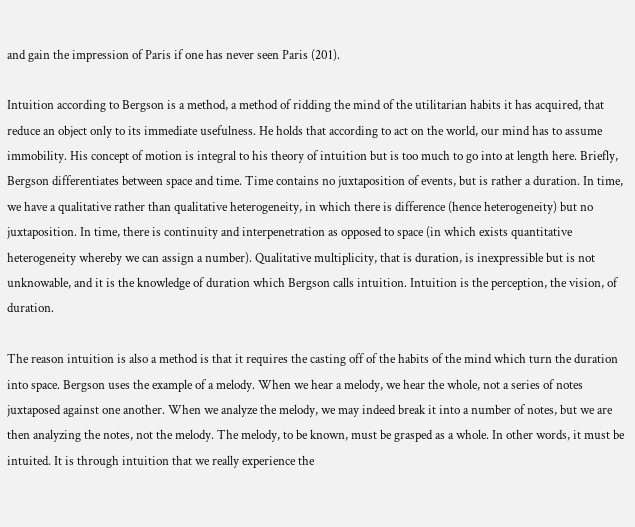and gain the impression of Paris if one has never seen Paris (201).

Intuition according to Bergson is a method, a method of ridding the mind of the utilitarian habits it has acquired, that reduce an object only to its immediate usefulness. He holds that according to act on the world, our mind has to assume immobility. His concept of motion is integral to his theory of intuition but is too much to go into at length here. Briefly, Bergson differentiates between space and time. Time contains no juxtaposition of events, but is rather a duration. In time, we have a qualitative rather than qualitative heterogeneity, in which there is difference (hence heterogeneity) but no juxtaposition. In time, there is continuity and interpenetration as opposed to space (in which exists quantitative heterogeneity whereby we can assign a number). Qualitative multiplicity, that is duration, is inexpressible but is not unknowable, and it is the knowledge of duration which Bergson calls intuition. Intuition is the perception, the vision, of duration.

The reason intuition is also a method is that it requires the casting off of the habits of the mind which turn the duration into space. Bergson uses the example of a melody. When we hear a melody, we hear the whole, not a series of notes juxtaposed against one another. When we analyze the melody, we may indeed break it into a number of notes, but we are then analyzing the notes, not the melody. The melody, to be known, must be grasped as a whole. In other words, it must be intuited. It is through intuition that we really experience the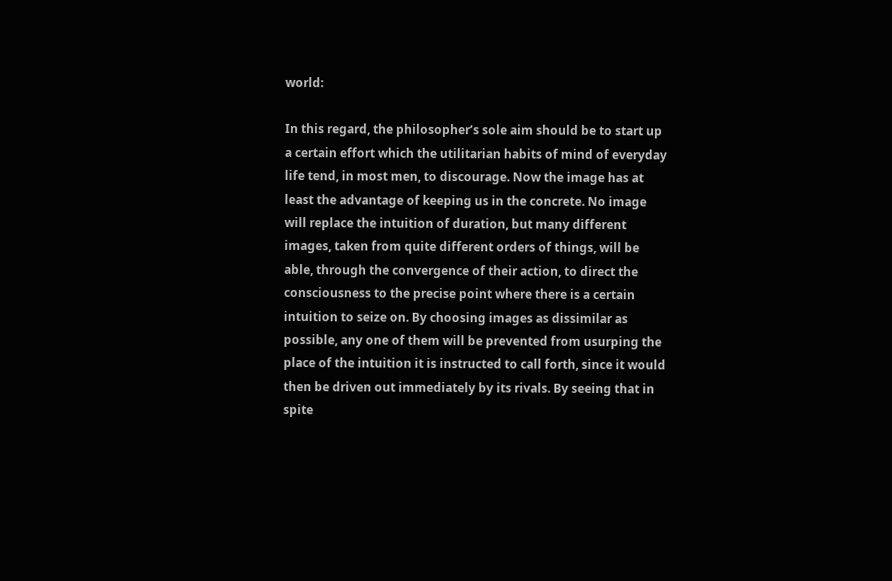world:

In this regard, the philosopher’s sole aim should be to start up a certain effort which the utilitarian habits of mind of everyday life tend, in most men, to discourage. Now the image has at least the advantage of keeping us in the concrete. No image will replace the intuition of duration, but many different images, taken from quite different orders of things, will be able, through the convergence of their action, to direct the consciousness to the precise point where there is a certain intuition to seize on. By choosing images as dissimilar as possible, any one of them will be prevented from usurping the place of the intuition it is instructed to call forth, since it would then be driven out immediately by its rivals. By seeing that in spite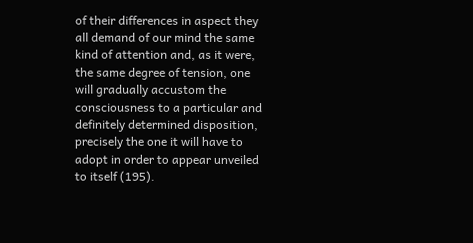of their differences in aspect they all demand of our mind the same kind of attention and, as it were, the same degree of tension, one will gradually accustom the consciousness to a particular and definitely determined disposition, precisely the one it will have to adopt in order to appear unveiled to itself (195).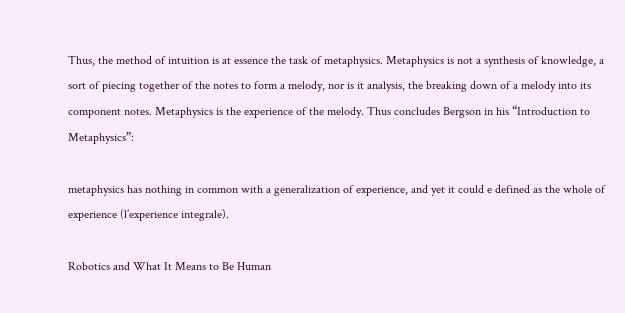Thus, the method of intuition is at essence the task of metaphysics. Metaphysics is not a synthesis of knowledge, a sort of piecing together of the notes to form a melody, nor is it analysis, the breaking down of a melody into its component notes. Metaphysics is the experience of the melody. Thus concludes Bergson in his “Introduction to Metaphysics”:

metaphysics has nothing in common with a generalization of experience, and yet it could e defined as the whole of experience (l’experience integrale).

Robotics and What It Means to Be Human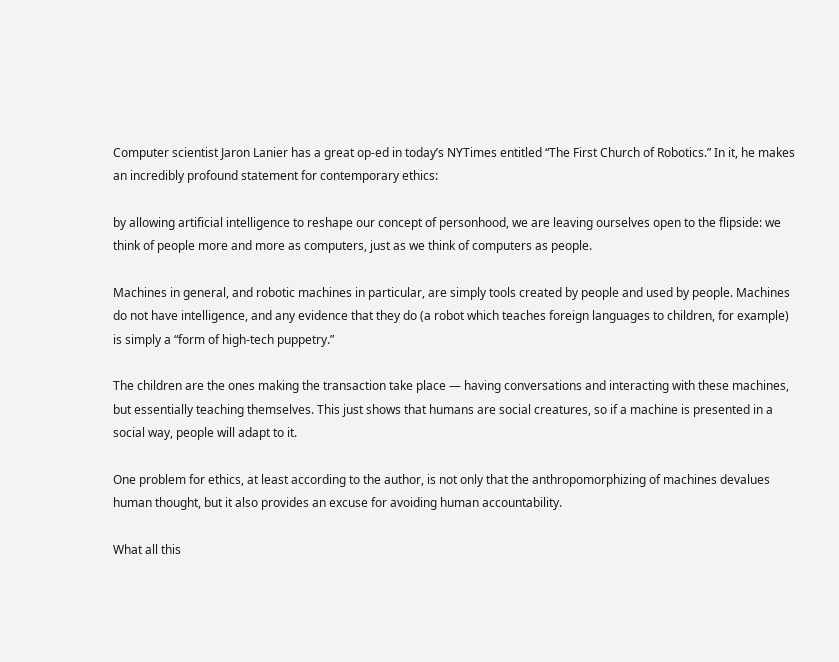Computer scientist Jaron Lanier has a great op-ed in today’s NYTimes entitled “The First Church of Robotics.” In it, he makes an incredibly profound statement for contemporary ethics:

by allowing artificial intelligence to reshape our concept of personhood, we are leaving ourselves open to the flipside: we think of people more and more as computers, just as we think of computers as people.

Machines in general, and robotic machines in particular, are simply tools created by people and used by people. Machines do not have intelligence, and any evidence that they do (a robot which teaches foreign languages to children, for example) is simply a “form of high-tech puppetry.”

The children are the ones making the transaction take place — having conversations and interacting with these machines, but essentially teaching themselves. This just shows that humans are social creatures, so if a machine is presented in a social way, people will adapt to it.

One problem for ethics, at least according to the author, is not only that the anthropomorphizing of machines devalues human thought, but it also provides an excuse for avoiding human accountability.

What all this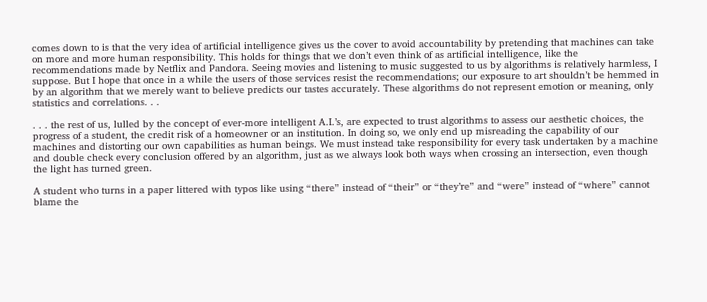comes down to is that the very idea of artificial intelligence gives us the cover to avoid accountability by pretending that machines can take on more and more human responsibility. This holds for things that we don’t even think of as artificial intelligence, like the recommendations made by Netflix and Pandora. Seeing movies and listening to music suggested to us by algorithms is relatively harmless, I suppose. But I hope that once in a while the users of those services resist the recommendations; our exposure to art shouldn’t be hemmed in by an algorithm that we merely want to believe predicts our tastes accurately. These algorithms do not represent emotion or meaning, only statistics and correlations. . .

. . . the rest of us, lulled by the concept of ever-more intelligent A.I.’s, are expected to trust algorithms to assess our aesthetic choices, the progress of a student, the credit risk of a homeowner or an institution. In doing so, we only end up misreading the capability of our machines and distorting our own capabilities as human beings. We must instead take responsibility for every task undertaken by a machine and double check every conclusion offered by an algorithm, just as we always look both ways when crossing an intersection, even though the light has turned green.

A student who turns in a paper littered with typos like using “there” instead of “their” or “they’re” and “were” instead of “where” cannot blame the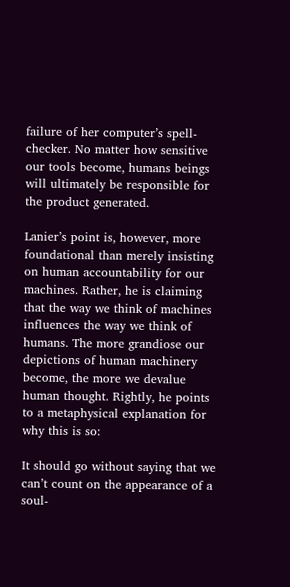failure of her computer’s spell-checker. No matter how sensitive our tools become, humans beings will ultimately be responsible for the product generated.

Lanier’s point is, however, more foundational than merely insisting on human accountability for our machines. Rather, he is claiming that the way we think of machines influences the way we think of humans. The more grandiose our depictions of human machinery become, the more we devalue human thought. Rightly, he points to a metaphysical explanation for why this is so:

It should go without saying that we can’t count on the appearance of a soul-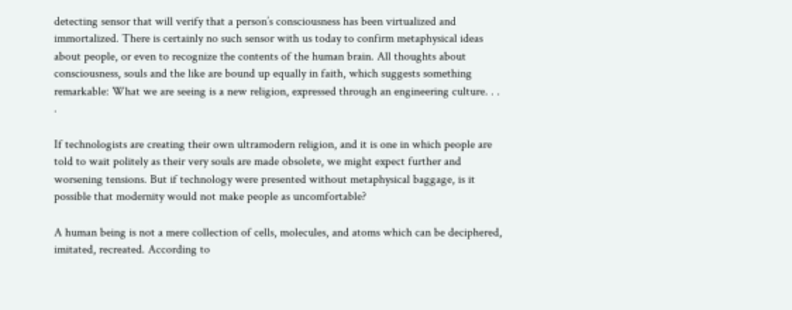detecting sensor that will verify that a person’s consciousness has been virtualized and immortalized. There is certainly no such sensor with us today to confirm metaphysical ideas about people, or even to recognize the contents of the human brain. All thoughts about consciousness, souls and the like are bound up equally in faith, which suggests something remarkable: What we are seeing is a new religion, expressed through an engineering culture. . . .

If technologists are creating their own ultramodern religion, and it is one in which people are told to wait politely as their very souls are made obsolete, we might expect further and worsening tensions. But if technology were presented without metaphysical baggage, is it possible that modernity would not make people as uncomfortable?

A human being is not a mere collection of cells, molecules, and atoms which can be deciphered, imitated, recreated. According to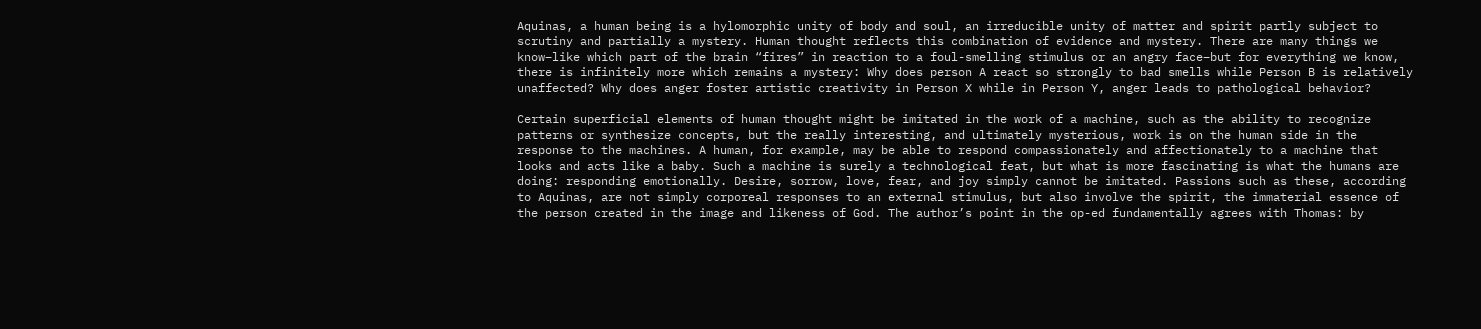Aquinas, a human being is a hylomorphic unity of body and soul, an irreducible unity of matter and spirit partly subject to scrutiny and partially a mystery. Human thought reflects this combination of evidence and mystery. There are many things we know–like which part of the brain “fires” in reaction to a foul-smelling stimulus or an angry face–but for everything we know, there is infinitely more which remains a mystery: Why does person A react so strongly to bad smells while Person B is relatively unaffected? Why does anger foster artistic creativity in Person X while in Person Y, anger leads to pathological behavior?

Certain superficial elements of human thought might be imitated in the work of a machine, such as the ability to recognize patterns or synthesize concepts, but the really interesting, and ultimately mysterious, work is on the human side in the response to the machines. A human, for example, may be able to respond compassionately and affectionately to a machine that looks and acts like a baby. Such a machine is surely a technological feat, but what is more fascinating is what the humans are doing: responding emotionally. Desire, sorrow, love, fear, and joy simply cannot be imitated. Passions such as these, according to Aquinas, are not simply corporeal responses to an external stimulus, but also involve the spirit, the immaterial essence of the person created in the image and likeness of God. The author’s point in the op-ed fundamentally agrees with Thomas: by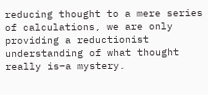reducing thought to a mere series of calculations, we are only providing a reductionist understanding of what thought really is–a mystery.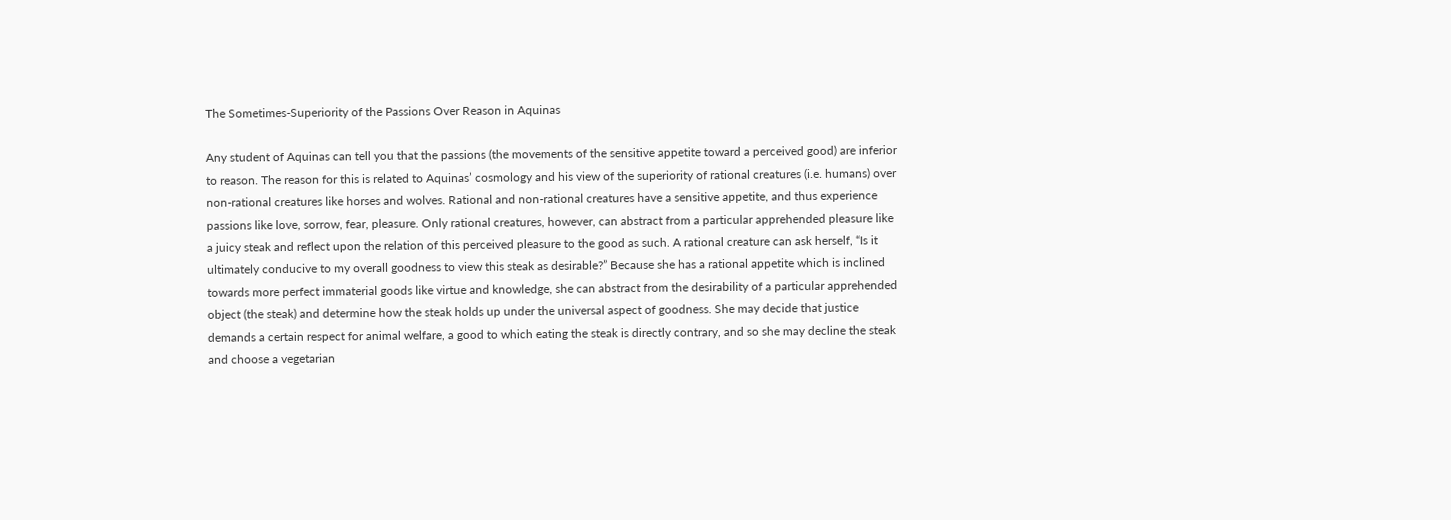The Sometimes-Superiority of the Passions Over Reason in Aquinas

Any student of Aquinas can tell you that the passions (the movements of the sensitive appetite toward a perceived good) are inferior to reason. The reason for this is related to Aquinas’ cosmology and his view of the superiority of rational creatures (i.e. humans) over non-rational creatures like horses and wolves. Rational and non-rational creatures have a sensitive appetite, and thus experience passions like love, sorrow, fear, pleasure. Only rational creatures, however, can abstract from a particular apprehended pleasure like a juicy steak and reflect upon the relation of this perceived pleasure to the good as such. A rational creature can ask herself, “Is it ultimately conducive to my overall goodness to view this steak as desirable?” Because she has a rational appetite which is inclined towards more perfect immaterial goods like virtue and knowledge, she can abstract from the desirability of a particular apprehended object (the steak) and determine how the steak holds up under the universal aspect of goodness. She may decide that justice demands a certain respect for animal welfare, a good to which eating the steak is directly contrary, and so she may decline the steak and choose a vegetarian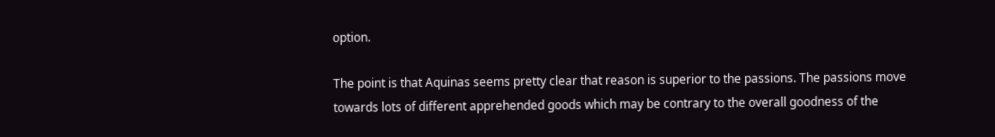option.

The point is that Aquinas seems pretty clear that reason is superior to the passions. The passions move towards lots of different apprehended goods which may be contrary to the overall goodness of the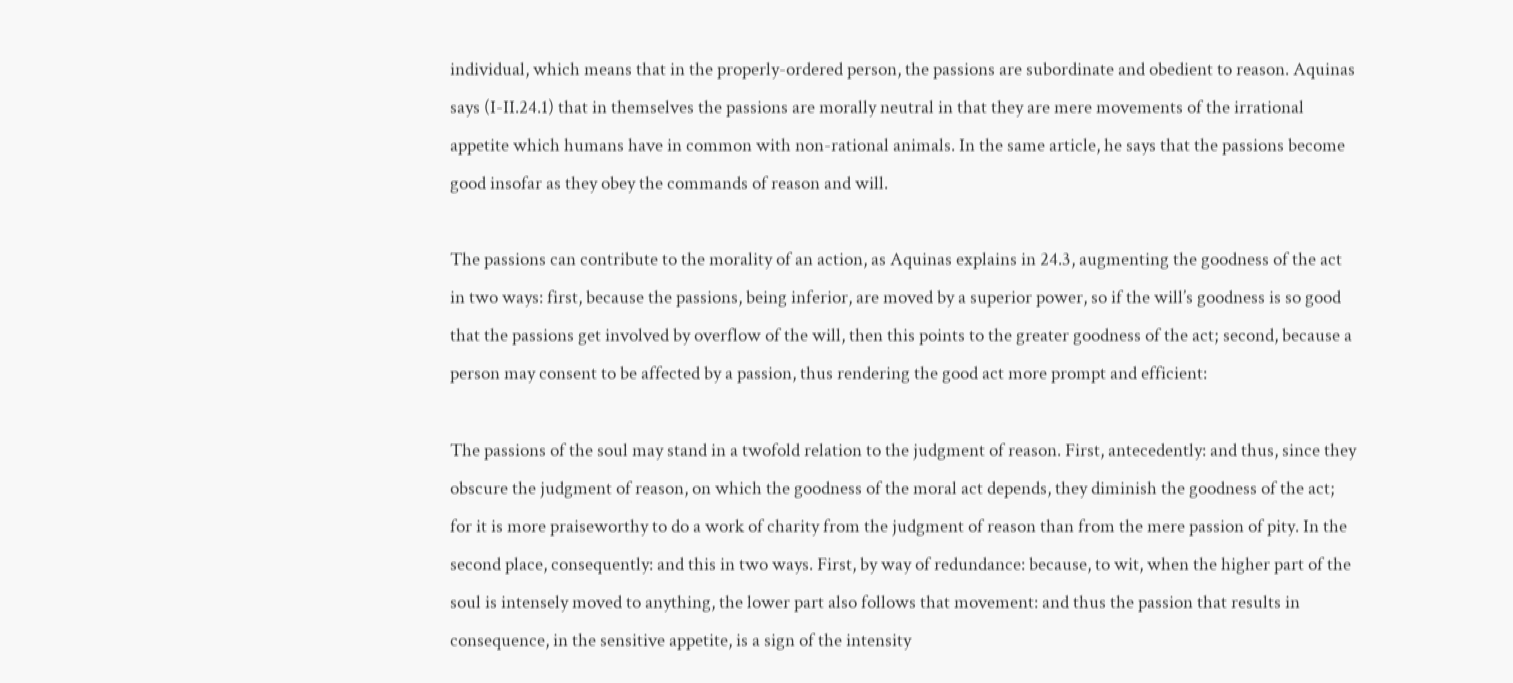individual, which means that in the properly-ordered person, the passions are subordinate and obedient to reason. Aquinas says (I-II.24.1) that in themselves the passions are morally neutral in that they are mere movements of the irrational appetite which humans have in common with non-rational animals. In the same article, he says that the passions become good insofar as they obey the commands of reason and will.

The passions can contribute to the morality of an action, as Aquinas explains in 24.3, augmenting the goodness of the act in two ways: first, because the passions, being inferior, are moved by a superior power, so if the will’s goodness is so good that the passions get involved by overflow of the will, then this points to the greater goodness of the act; second, because a person may consent to be affected by a passion, thus rendering the good act more prompt and efficient:

The passions of the soul may stand in a twofold relation to the judgment of reason. First, antecedently: and thus, since they obscure the judgment of reason, on which the goodness of the moral act depends, they diminish the goodness of the act; for it is more praiseworthy to do a work of charity from the judgment of reason than from the mere passion of pity. In the second place, consequently: and this in two ways. First, by way of redundance: because, to wit, when the higher part of the soul is intensely moved to anything, the lower part also follows that movement: and thus the passion that results in consequence, in the sensitive appetite, is a sign of the intensity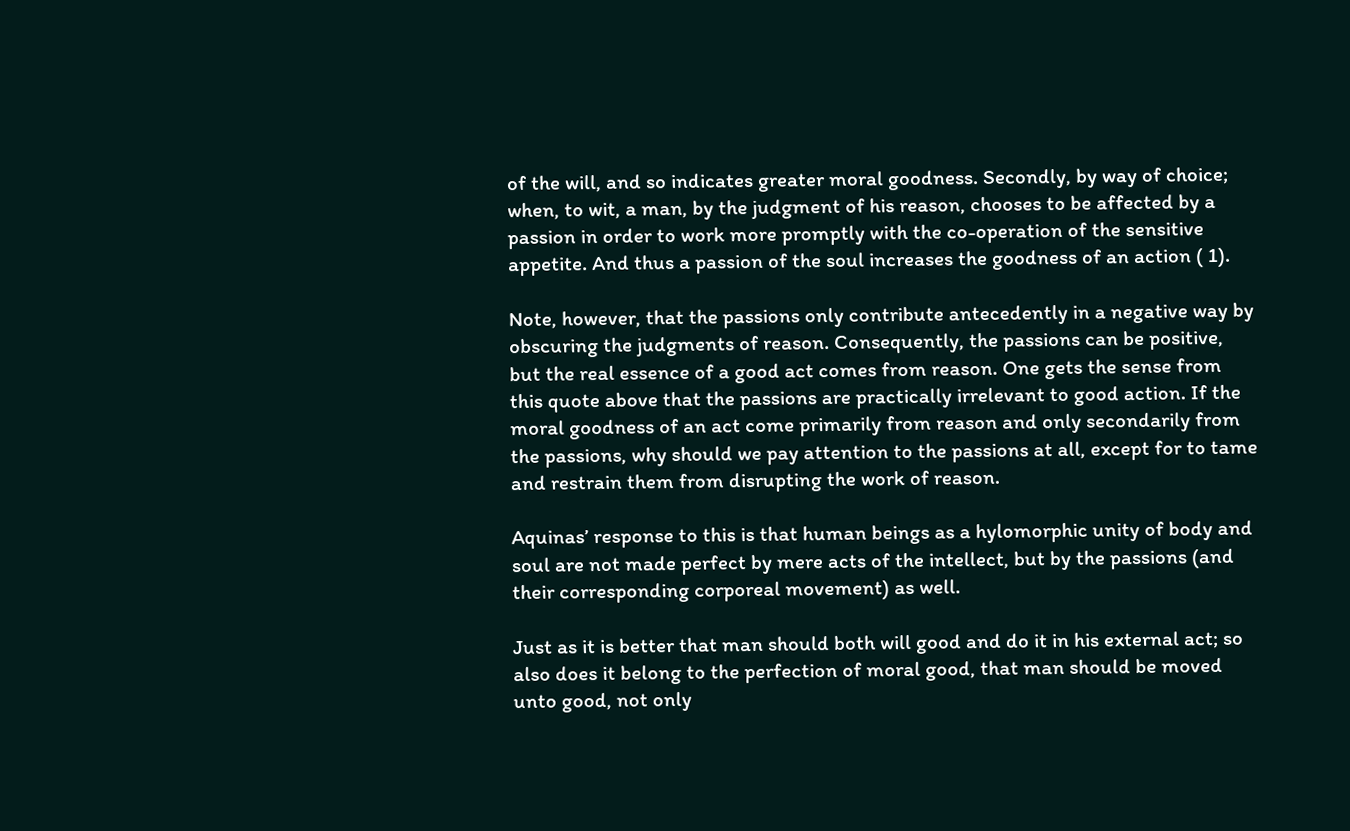of the will, and so indicates greater moral goodness. Secondly, by way of choice; when, to wit, a man, by the judgment of his reason, chooses to be affected by a passion in order to work more promptly with the co-operation of the sensitive appetite. And thus a passion of the soul increases the goodness of an action ( 1).

Note, however, that the passions only contribute antecedently in a negative way by obscuring the judgments of reason. Consequently, the passions can be positive, but the real essence of a good act comes from reason. One gets the sense from this quote above that the passions are practically irrelevant to good action. If the moral goodness of an act come primarily from reason and only secondarily from the passions, why should we pay attention to the passions at all, except for to tame and restrain them from disrupting the work of reason.

Aquinas’ response to this is that human beings as a hylomorphic unity of body and soul are not made perfect by mere acts of the intellect, but by the passions (and their corresponding corporeal movement) as well.

Just as it is better that man should both will good and do it in his external act; so also does it belong to the perfection of moral good, that man should be moved unto good, not only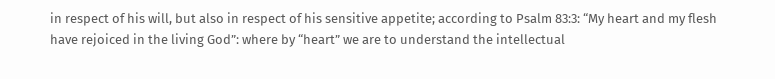in respect of his will, but also in respect of his sensitive appetite; according to Psalm 83:3: “My heart and my flesh have rejoiced in the living God”: where by “heart” we are to understand the intellectual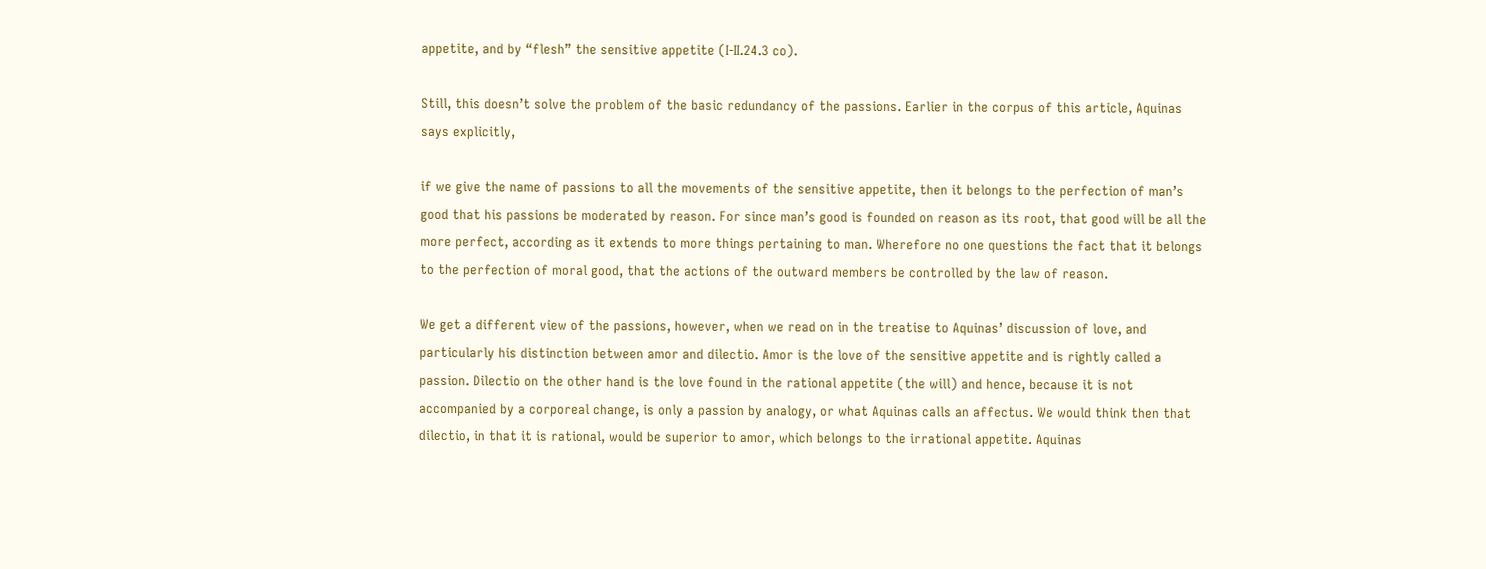appetite, and by “flesh” the sensitive appetite (I-II.24.3 co).

Still, this doesn’t solve the problem of the basic redundancy of the passions. Earlier in the corpus of this article, Aquinas says explicitly,

if we give the name of passions to all the movements of the sensitive appetite, then it belongs to the perfection of man’s good that his passions be moderated by reason. For since man’s good is founded on reason as its root, that good will be all the more perfect, according as it extends to more things pertaining to man. Wherefore no one questions the fact that it belongs to the perfection of moral good, that the actions of the outward members be controlled by the law of reason.

We get a different view of the passions, however, when we read on in the treatise to Aquinas’ discussion of love, and particularly his distinction between amor and dilectio. Amor is the love of the sensitive appetite and is rightly called a passion. Dilectio on the other hand is the love found in the rational appetite (the will) and hence, because it is not accompanied by a corporeal change, is only a passion by analogy, or what Aquinas calls an affectus. We would think then that dilectio, in that it is rational, would be superior to amor, which belongs to the irrational appetite. Aquinas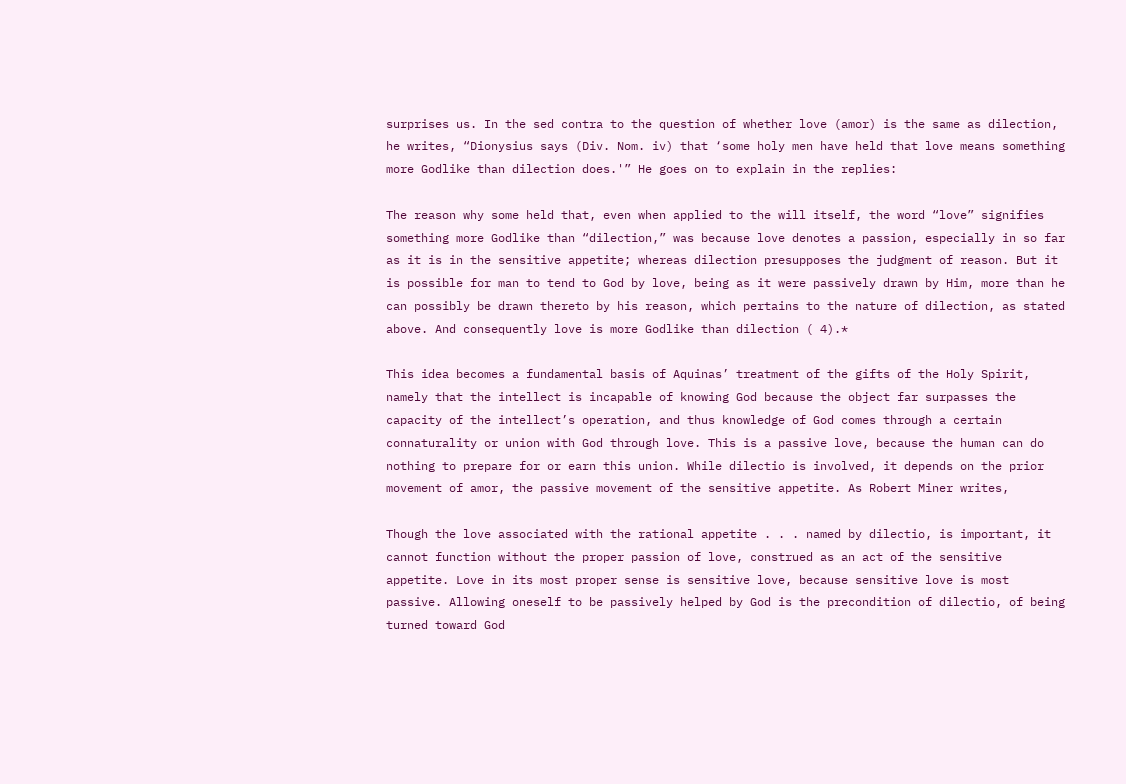surprises us. In the sed contra to the question of whether love (amor) is the same as dilection, he writes, “Dionysius says (Div. Nom. iv) that ‘some holy men have held that love means something more Godlike than dilection does.'” He goes on to explain in the replies:

The reason why some held that, even when applied to the will itself, the word “love” signifies something more Godlike than “dilection,” was because love denotes a passion, especially in so far as it is in the sensitive appetite; whereas dilection presupposes the judgment of reason. But it is possible for man to tend to God by love, being as it were passively drawn by Him, more than he can possibly be drawn thereto by his reason, which pertains to the nature of dilection, as stated above. And consequently love is more Godlike than dilection ( 4).*

This idea becomes a fundamental basis of Aquinas’ treatment of the gifts of the Holy Spirit, namely that the intellect is incapable of knowing God because the object far surpasses the capacity of the intellect’s operation, and thus knowledge of God comes through a certain connaturality or union with God through love. This is a passive love, because the human can do nothing to prepare for or earn this union. While dilectio is involved, it depends on the prior movement of amor, the passive movement of the sensitive appetite. As Robert Miner writes,

Though the love associated with the rational appetite . . . named by dilectio, is important, it cannot function without the proper passion of love, construed as an act of the sensitive appetite. Love in its most proper sense is sensitive love, because sensitive love is most passive. Allowing oneself to be passively helped by God is the precondition of dilectio, of being turned toward God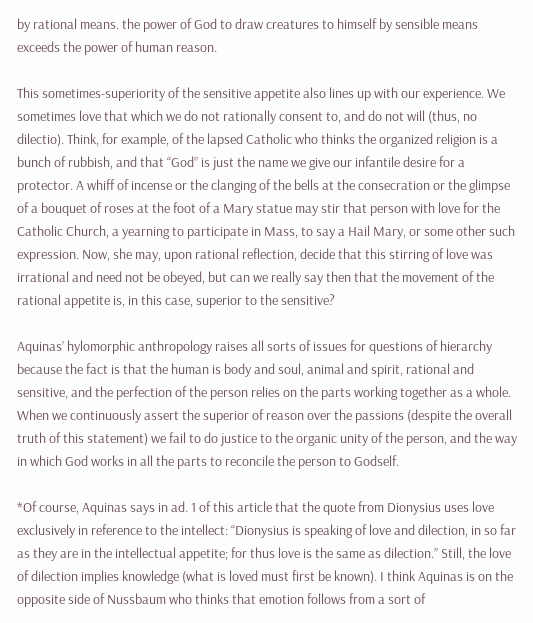by rational means. the power of God to draw creatures to himself by sensible means exceeds the power of human reason.

This sometimes-superiority of the sensitive appetite also lines up with our experience. We sometimes love that which we do not rationally consent to, and do not will (thus, no dilectio). Think, for example, of the lapsed Catholic who thinks the organized religion is a bunch of rubbish, and that “God” is just the name we give our infantile desire for a protector. A whiff of incense or the clanging of the bells at the consecration or the glimpse of a bouquet of roses at the foot of a Mary statue may stir that person with love for the Catholic Church, a yearning to participate in Mass, to say a Hail Mary, or some other such expression. Now, she may, upon rational reflection, decide that this stirring of love was irrational and need not be obeyed, but can we really say then that the movement of the rational appetite is, in this case, superior to the sensitive?

Aquinas’ hylomorphic anthropology raises all sorts of issues for questions of hierarchy because the fact is that the human is body and soul, animal and spirit, rational and sensitive, and the perfection of the person relies on the parts working together as a whole. When we continuously assert the superior of reason over the passions (despite the overall truth of this statement) we fail to do justice to the organic unity of the person, and the way in which God works in all the parts to reconcile the person to Godself.

*Of course, Aquinas says in ad. 1 of this article that the quote from Dionysius uses love exclusively in reference to the intellect: “Dionysius is speaking of love and dilection, in so far as they are in the intellectual appetite; for thus love is the same as dilection.” Still, the love of dilection implies knowledge (what is loved must first be known). I think Aquinas is on the opposite side of Nussbaum who thinks that emotion follows from a sort of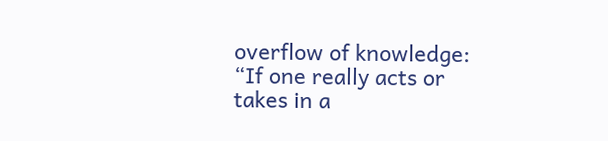overflow of knowledge: “If one really acts or takes in a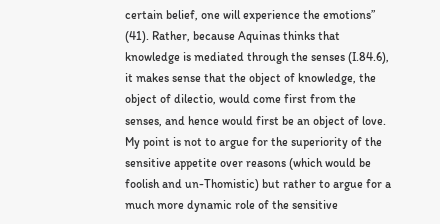certain belief, one will experience the emotions” (41). Rather, because Aquinas thinks that knowledge is mediated through the senses (I.84.6), it makes sense that the object of knowledge, the object of dilectio, would come first from the senses, and hence would first be an object of love. My point is not to argue for the superiority of the sensitive appetite over reasons (which would be foolish and un-Thomistic) but rather to argue for a much more dynamic role of the sensitive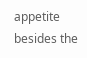appetite besides the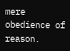mere obedience of reason.